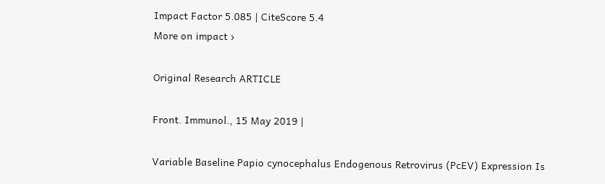Impact Factor 5.085 | CiteScore 5.4
More on impact ›

Original Research ARTICLE

Front. Immunol., 15 May 2019 |

Variable Baseline Papio cynocephalus Endogenous Retrovirus (PcEV) Expression Is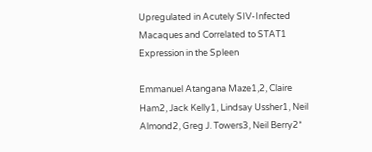Upregulated in Acutely SIV-Infected Macaques and Correlated to STAT1 Expression in the Spleen

Emmanuel Atangana Maze1,2, Claire Ham2, Jack Kelly1, Lindsay Ussher1, Neil Almond2, Greg J. Towers3, Neil Berry2*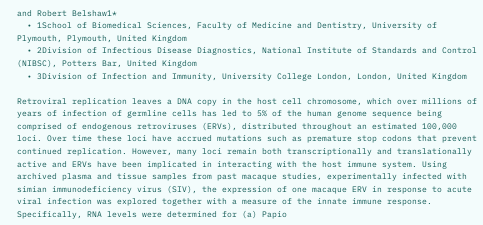and Robert Belshaw1*
  • 1School of Biomedical Sciences, Faculty of Medicine and Dentistry, University of Plymouth, Plymouth, United Kingdom
  • 2Division of Infectious Disease Diagnostics, National Institute of Standards and Control (NIBSC), Potters Bar, United Kingdom
  • 3Division of Infection and Immunity, University College London, London, United Kingdom

Retroviral replication leaves a DNA copy in the host cell chromosome, which over millions of years of infection of germline cells has led to 5% of the human genome sequence being comprised of endogenous retroviruses (ERVs), distributed throughout an estimated 100,000 loci. Over time these loci have accrued mutations such as premature stop codons that prevent continued replication. However, many loci remain both transcriptionally and translationally active and ERVs have been implicated in interacting with the host immune system. Using archived plasma and tissue samples from past macaque studies, experimentally infected with simian immunodeficiency virus (SIV), the expression of one macaque ERV in response to acute viral infection was explored together with a measure of the innate immune response. Specifically, RNA levels were determined for (a) Papio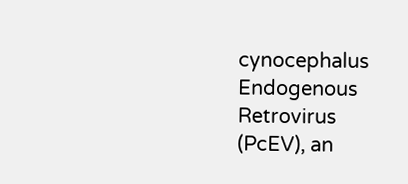cynocephalus Endogenous Retrovirus (PcEV), an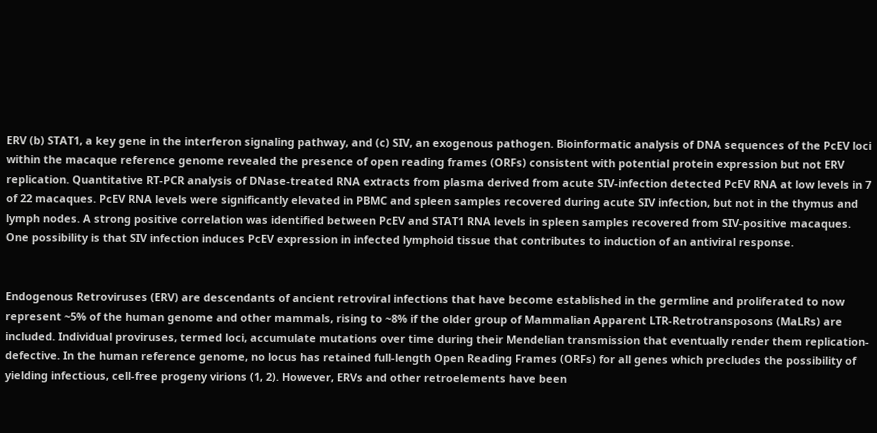ERV (b) STAT1, a key gene in the interferon signaling pathway, and (c) SIV, an exogenous pathogen. Bioinformatic analysis of DNA sequences of the PcEV loci within the macaque reference genome revealed the presence of open reading frames (ORFs) consistent with potential protein expression but not ERV replication. Quantitative RT-PCR analysis of DNase-treated RNA extracts from plasma derived from acute SIV-infection detected PcEV RNA at low levels in 7 of 22 macaques. PcEV RNA levels were significantly elevated in PBMC and spleen samples recovered during acute SIV infection, but not in the thymus and lymph nodes. A strong positive correlation was identified between PcEV and STAT1 RNA levels in spleen samples recovered from SIV-positive macaques. One possibility is that SIV infection induces PcEV expression in infected lymphoid tissue that contributes to induction of an antiviral response.


Endogenous Retroviruses (ERV) are descendants of ancient retroviral infections that have become established in the germline and proliferated to now represent ~5% of the human genome and other mammals, rising to ~8% if the older group of Mammalian Apparent LTR-Retrotransposons (MaLRs) are included. Individual proviruses, termed loci, accumulate mutations over time during their Mendelian transmission that eventually render them replication-defective. In the human reference genome, no locus has retained full-length Open Reading Frames (ORFs) for all genes which precludes the possibility of yielding infectious, cell-free progeny virions (1, 2). However, ERVs and other retroelements have been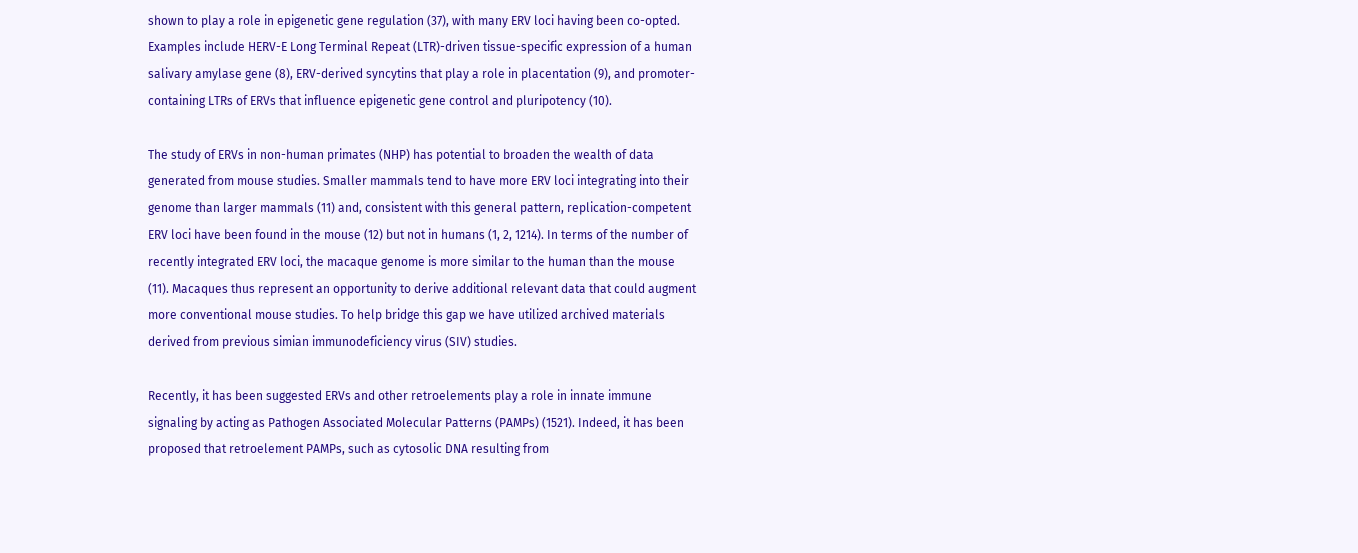shown to play a role in epigenetic gene regulation (37), with many ERV loci having been co-opted. Examples include HERV-E Long Terminal Repeat (LTR)-driven tissue-specific expression of a human salivary amylase gene (8), ERV-derived syncytins that play a role in placentation (9), and promoter-containing LTRs of ERVs that influence epigenetic gene control and pluripotency (10).

The study of ERVs in non-human primates (NHP) has potential to broaden the wealth of data generated from mouse studies. Smaller mammals tend to have more ERV loci integrating into their genome than larger mammals (11) and, consistent with this general pattern, replication-competent ERV loci have been found in the mouse (12) but not in humans (1, 2, 1214). In terms of the number of recently integrated ERV loci, the macaque genome is more similar to the human than the mouse (11). Macaques thus represent an opportunity to derive additional relevant data that could augment more conventional mouse studies. To help bridge this gap we have utilized archived materials derived from previous simian immunodeficiency virus (SIV) studies.

Recently, it has been suggested ERVs and other retroelements play a role in innate immune signaling by acting as Pathogen Associated Molecular Patterns (PAMPs) (1521). Indeed, it has been proposed that retroelement PAMPs, such as cytosolic DNA resulting from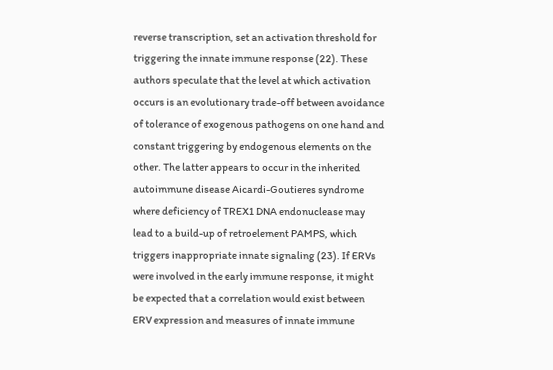reverse transcription, set an activation threshold for triggering the innate immune response (22). These authors speculate that the level at which activation occurs is an evolutionary trade-off between avoidance of tolerance of exogenous pathogens on one hand and constant triggering by endogenous elements on the other. The latter appears to occur in the inherited autoimmune disease Aicardi-Goutieres syndrome where deficiency of TREX1 DNA endonuclease may lead to a build-up of retroelement PAMPS, which triggers inappropriate innate signaling (23). If ERVs were involved in the early immune response, it might be expected that a correlation would exist between ERV expression and measures of innate immune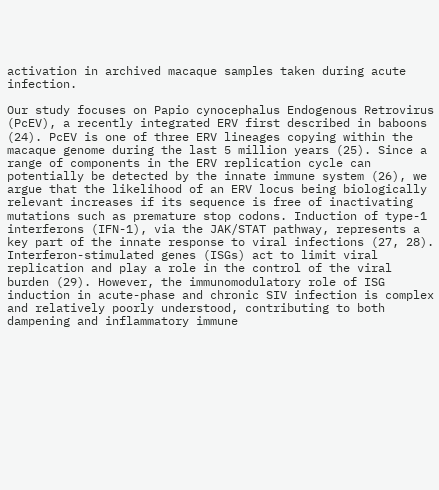activation in archived macaque samples taken during acute infection.

Our study focuses on Papio cynocephalus Endogenous Retrovirus (PcEV), a recently integrated ERV first described in baboons (24). PcEV is one of three ERV lineages copying within the macaque genome during the last 5 million years (25). Since a range of components in the ERV replication cycle can potentially be detected by the innate immune system (26), we argue that the likelihood of an ERV locus being biologically relevant increases if its sequence is free of inactivating mutations such as premature stop codons. Induction of type-1 interferons (IFN-1), via the JAK/STAT pathway, represents a key part of the innate response to viral infections (27, 28). Interferon-stimulated genes (ISGs) act to limit viral replication and play a role in the control of the viral burden (29). However, the immunomodulatory role of ISG induction in acute-phase and chronic SIV infection is complex and relatively poorly understood, contributing to both dampening and inflammatory immune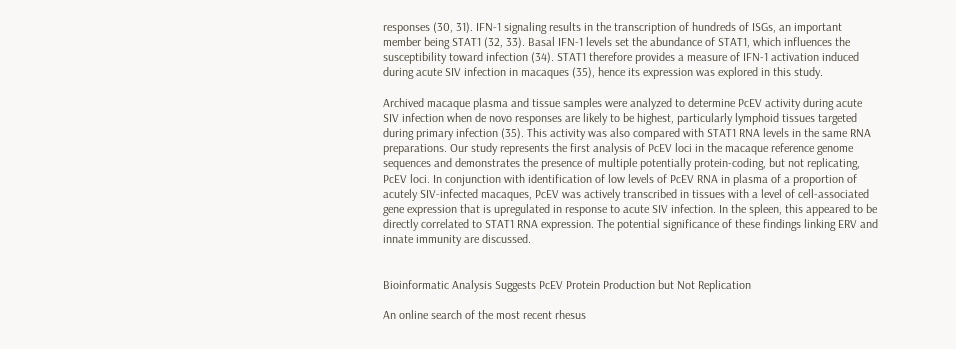responses (30, 31). IFN-1 signaling results in the transcription of hundreds of ISGs, an important member being STAT1 (32, 33). Basal IFN-1 levels set the abundance of STAT1, which influences the susceptibility toward infection (34). STAT1 therefore provides a measure of IFN-1 activation induced during acute SIV infection in macaques (35), hence its expression was explored in this study.

Archived macaque plasma and tissue samples were analyzed to determine PcEV activity during acute SIV infection when de novo responses are likely to be highest, particularly lymphoid tissues targeted during primary infection (35). This activity was also compared with STAT1 RNA levels in the same RNA preparations. Our study represents the first analysis of PcEV loci in the macaque reference genome sequences and demonstrates the presence of multiple potentially protein-coding, but not replicating, PcEV loci. In conjunction with identification of low levels of PcEV RNA in plasma of a proportion of acutely SIV-infected macaques, PcEV was actively transcribed in tissues with a level of cell-associated gene expression that is upregulated in response to acute SIV infection. In the spleen, this appeared to be directly correlated to STAT1 RNA expression. The potential significance of these findings linking ERV and innate immunity are discussed.


Bioinformatic Analysis Suggests PcEV Protein Production but Not Replication

An online search of the most recent rhesus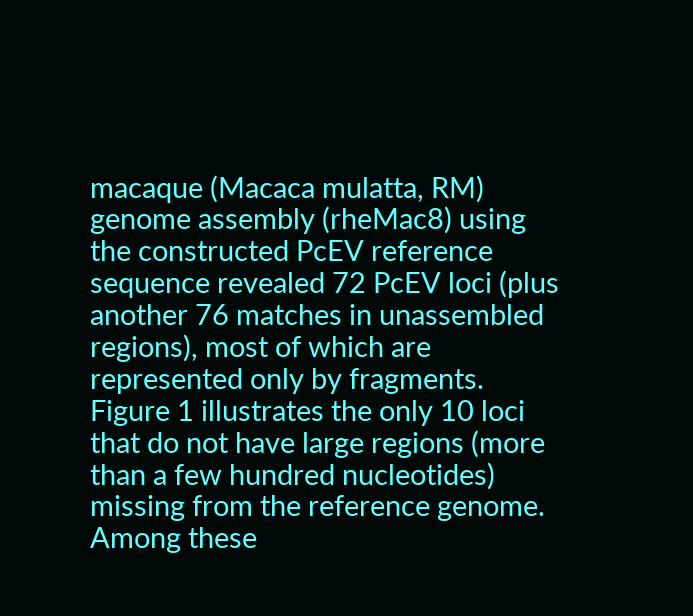macaque (Macaca mulatta, RM) genome assembly (rheMac8) using the constructed PcEV reference sequence revealed 72 PcEV loci (plus another 76 matches in unassembled regions), most of which are represented only by fragments. Figure 1 illustrates the only 10 loci that do not have large regions (more than a few hundred nucleotides) missing from the reference genome. Among these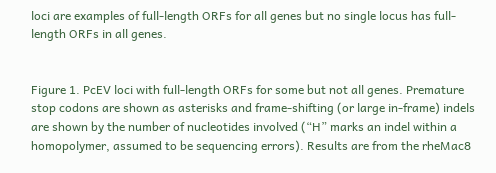loci are examples of full-length ORFs for all genes but no single locus has full-length ORFs in all genes.


Figure 1. PcEV loci with full-length ORFs for some but not all genes. Premature stop codons are shown as asterisks and frame-shifting (or large in-frame) indels are shown by the number of nucleotides involved (“H” marks an indel within a homopolymer, assumed to be sequencing errors). Results are from the rheMac8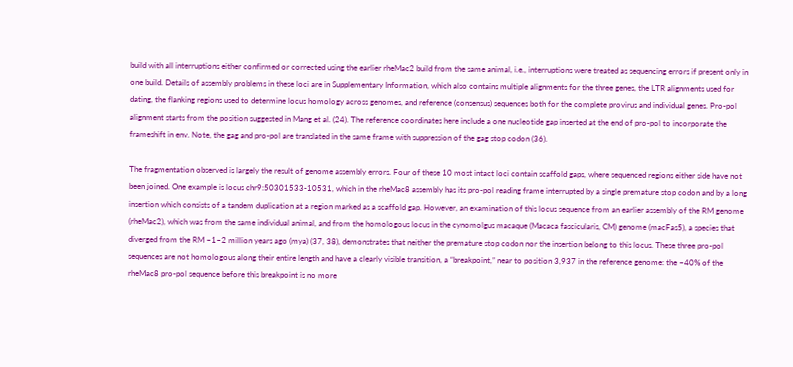build with all interruptions either confirmed or corrected using the earlier rheMac2 build from the same animal, i.e., interruptions were treated as sequencing errors if present only in one build. Details of assembly problems in these loci are in Supplementary Information, which also contains multiple alignments for the three genes, the LTR alignments used for dating, the flanking regions used to determine locus homology across genomes, and reference (consensus) sequences both for the complete provirus and individual genes. Pro-pol alignment starts from the position suggested in Mang et al. (24). The reference coordinates here include a one nucleotide gap inserted at the end of pro-pol to incorporate the frameshift in env. Note, the gag and pro-pol are translated in the same frame with suppression of the gag stop codon (36).

The fragmentation observed is largely the result of genome assembly errors. Four of these 10 most intact loci contain scaffold gaps, where sequenced regions either side have not been joined. One example is locus chr9:50301533-10531, which in the rheMac8 assembly has its pro-pol reading frame interrupted by a single premature stop codon and by a long insertion which consists of a tandem duplication at a region marked as a scaffold gap. However, an examination of this locus sequence from an earlier assembly of the RM genome (rheMac2), which was from the same individual animal, and from the homologous locus in the cynomolgus macaque (Macaca fascicularis, CM) genome (macFas5), a species that diverged from the RM ~1–2 million years ago (mya) (37, 38), demonstrates that neither the premature stop codon nor the insertion belong to this locus. These three pro-pol sequences are not homologous along their entire length and have a clearly visible transition, a “breakpoint,” near to position 3,937 in the reference genome: the ~40% of the rheMac8 pro-pol sequence before this breakpoint is no more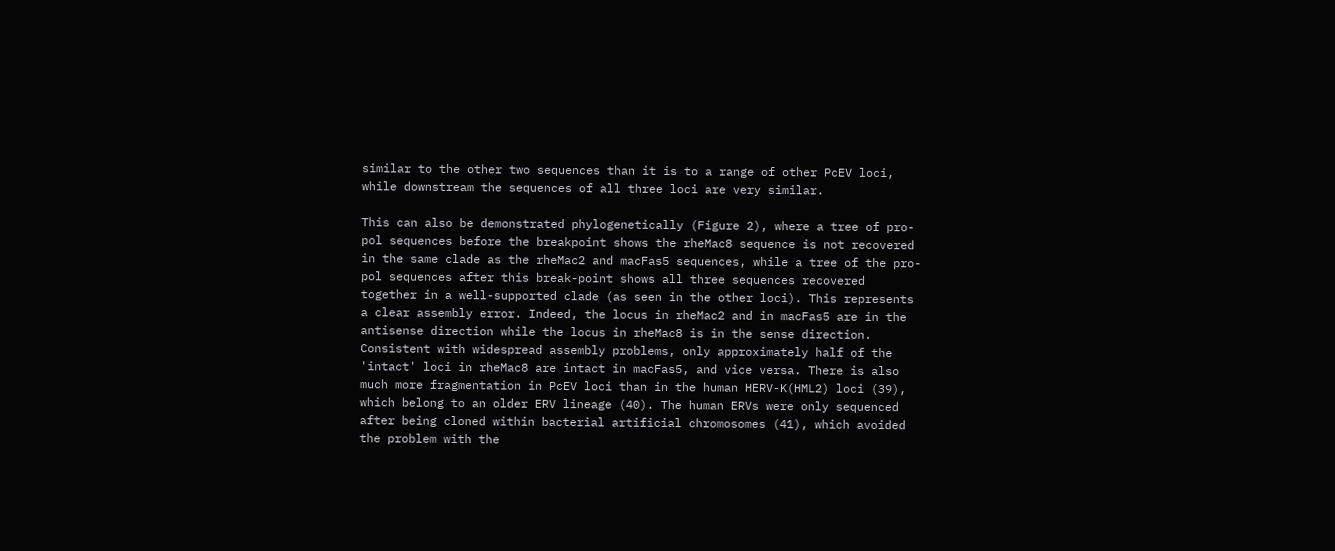similar to the other two sequences than it is to a range of other PcEV loci, while downstream the sequences of all three loci are very similar.

This can also be demonstrated phylogenetically (Figure 2), where a tree of pro-pol sequences before the breakpoint shows the rheMac8 sequence is not recovered in the same clade as the rheMac2 and macFas5 sequences, while a tree of the pro-pol sequences after this break-point shows all three sequences recovered together in a well-supported clade (as seen in the other loci). This represents a clear assembly error. Indeed, the locus in rheMac2 and in macFas5 are in the antisense direction while the locus in rheMac8 is in the sense direction. Consistent with widespread assembly problems, only approximately half of the 'intact' loci in rheMac8 are intact in macFas5, and vice versa. There is also much more fragmentation in PcEV loci than in the human HERV-K(HML2) loci (39), which belong to an older ERV lineage (40). The human ERVs were only sequenced after being cloned within bacterial artificial chromosomes (41), which avoided the problem with the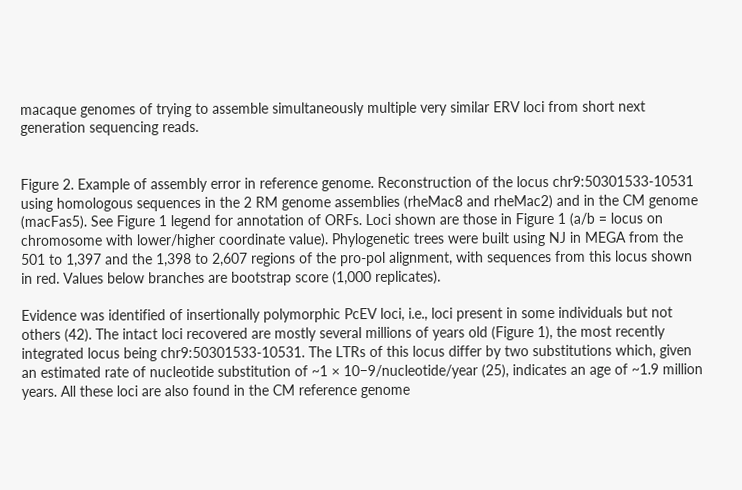macaque genomes of trying to assemble simultaneously multiple very similar ERV loci from short next generation sequencing reads.


Figure 2. Example of assembly error in reference genome. Reconstruction of the locus chr9:50301533-10531 using homologous sequences in the 2 RM genome assemblies (rheMac8 and rheMac2) and in the CM genome (macFas5). See Figure 1 legend for annotation of ORFs. Loci shown are those in Figure 1 (a/b = locus on chromosome with lower/higher coordinate value). Phylogenetic trees were built using NJ in MEGA from the 501 to 1,397 and the 1,398 to 2,607 regions of the pro-pol alignment, with sequences from this locus shown in red. Values below branches are bootstrap score (1,000 replicates).

Evidence was identified of insertionally polymorphic PcEV loci, i.e., loci present in some individuals but not others (42). The intact loci recovered are mostly several millions of years old (Figure 1), the most recently integrated locus being chr9:50301533-10531. The LTRs of this locus differ by two substitutions which, given an estimated rate of nucleotide substitution of ~1 × 10−9/nucleotide/year (25), indicates an age of ~1.9 million years. All these loci are also found in the CM reference genome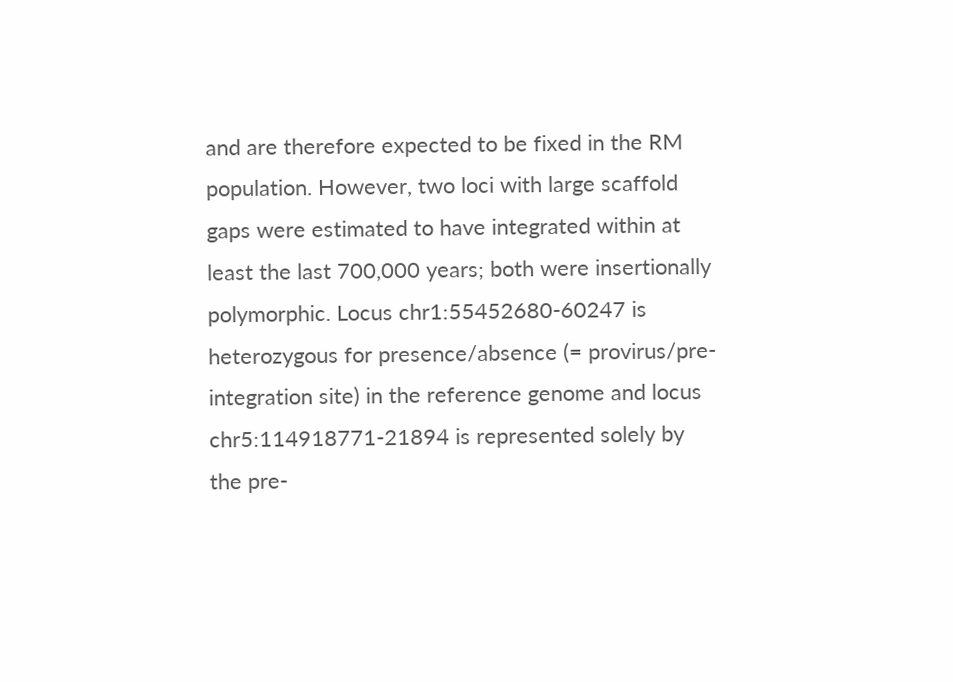and are therefore expected to be fixed in the RM population. However, two loci with large scaffold gaps were estimated to have integrated within at least the last 700,000 years; both were insertionally polymorphic. Locus chr1:55452680-60247 is heterozygous for presence/absence (= provirus/pre-integration site) in the reference genome and locus chr5:114918771-21894 is represented solely by the pre-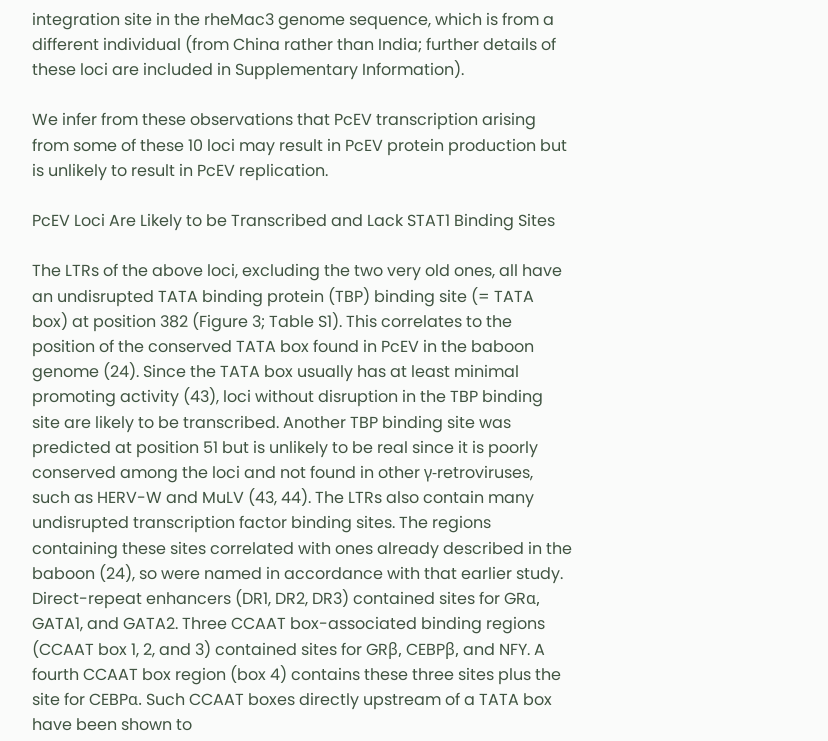integration site in the rheMac3 genome sequence, which is from a different individual (from China rather than India; further details of these loci are included in Supplementary Information).

We infer from these observations that PcEV transcription arising from some of these 10 loci may result in PcEV protein production but is unlikely to result in PcEV replication.

PcEV Loci Are Likely to be Transcribed and Lack STAT1 Binding Sites

The LTRs of the above loci, excluding the two very old ones, all have an undisrupted TATA binding protein (TBP) binding site (= TATA box) at position 382 (Figure 3; Table S1). This correlates to the position of the conserved TATA box found in PcEV in the baboon genome (24). Since the TATA box usually has at least minimal promoting activity (43), loci without disruption in the TBP binding site are likely to be transcribed. Another TBP binding site was predicted at position 51 but is unlikely to be real since it is poorly conserved among the loci and not found in other γ-retroviruses, such as HERV-W and MuLV (43, 44). The LTRs also contain many undisrupted transcription factor binding sites. The regions containing these sites correlated with ones already described in the baboon (24), so were named in accordance with that earlier study. Direct-repeat enhancers (DR1, DR2, DR3) contained sites for GRα, GATA1, and GATA2. Three CCAAT box-associated binding regions (CCAAT box 1, 2, and 3) contained sites for GRβ, CEBPβ, and NFY. A fourth CCAAT box region (box 4) contains these three sites plus the site for CEBPα. Such CCAAT boxes directly upstream of a TATA box have been shown to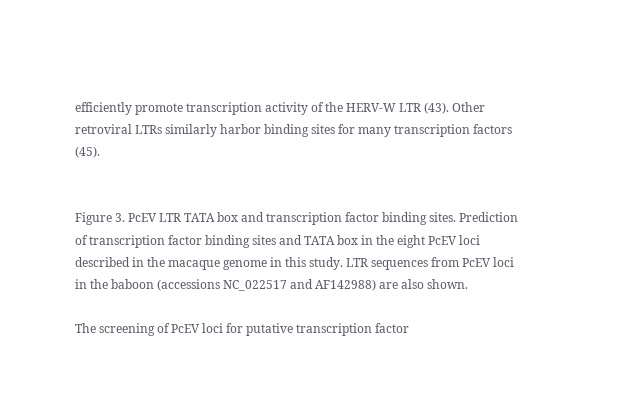efficiently promote transcription activity of the HERV-W LTR (43). Other retroviral LTRs similarly harbor binding sites for many transcription factors (45).


Figure 3. PcEV LTR TATA box and transcription factor binding sites. Prediction of transcription factor binding sites and TATA box in the eight PcEV loci described in the macaque genome in this study. LTR sequences from PcEV loci in the baboon (accessions NC_022517 and AF142988) are also shown.

The screening of PcEV loci for putative transcription factor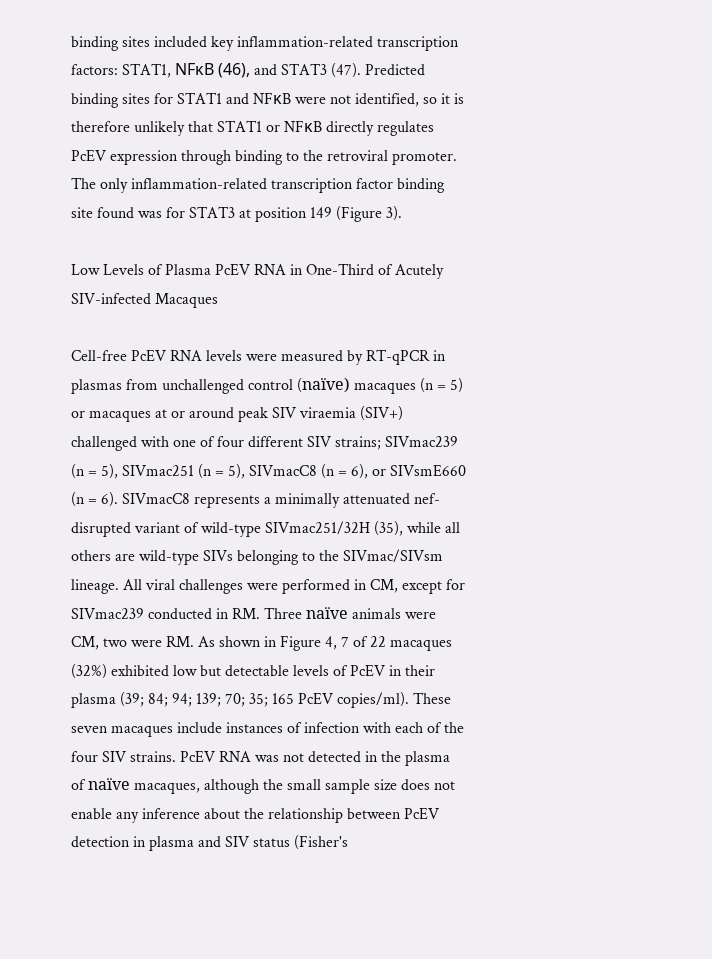binding sites included key inflammation-related transcription factors: STAT1, NFκB (46), and STAT3 (47). Predicted binding sites for STAT1 and NFκB were not identified, so it is therefore unlikely that STAT1 or NFκB directly regulates PcEV expression through binding to the retroviral promoter. The only inflammation-related transcription factor binding site found was for STAT3 at position 149 (Figure 3).

Low Levels of Plasma PcEV RNA in One-Third of Acutely SIV-infected Macaques

Cell-free PcEV RNA levels were measured by RT-qPCR in plasmas from unchallenged control (naïve) macaques (n = 5) or macaques at or around peak SIV viraemia (SIV+) challenged with one of four different SIV strains; SIVmac239 (n = 5), SIVmac251 (n = 5), SIVmacC8 (n = 6), or SIVsmE660 (n = 6). SIVmacC8 represents a minimally attenuated nef-disrupted variant of wild-type SIVmac251/32H (35), while all others are wild-type SIVs belonging to the SIVmac/SIVsm lineage. All viral challenges were performed in CM, except for SIVmac239 conducted in RM. Three naïve animals were CM, two were RM. As shown in Figure 4, 7 of 22 macaques (32%) exhibited low but detectable levels of PcEV in their plasma (39; 84; 94; 139; 70; 35; 165 PcEV copies/ml). These seven macaques include instances of infection with each of the four SIV strains. PcEV RNA was not detected in the plasma of naïve macaques, although the small sample size does not enable any inference about the relationship between PcEV detection in plasma and SIV status (Fisher's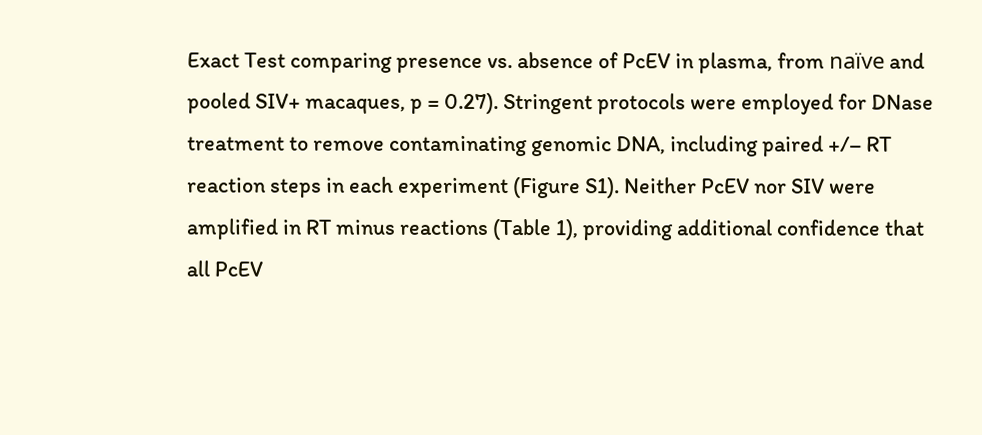Exact Test comparing presence vs. absence of PcEV in plasma, from naïve and pooled SIV+ macaques, p = 0.27). Stringent protocols were employed for DNase treatment to remove contaminating genomic DNA, including paired +/– RT reaction steps in each experiment (Figure S1). Neither PcEV nor SIV were amplified in RT minus reactions (Table 1), providing additional confidence that all PcEV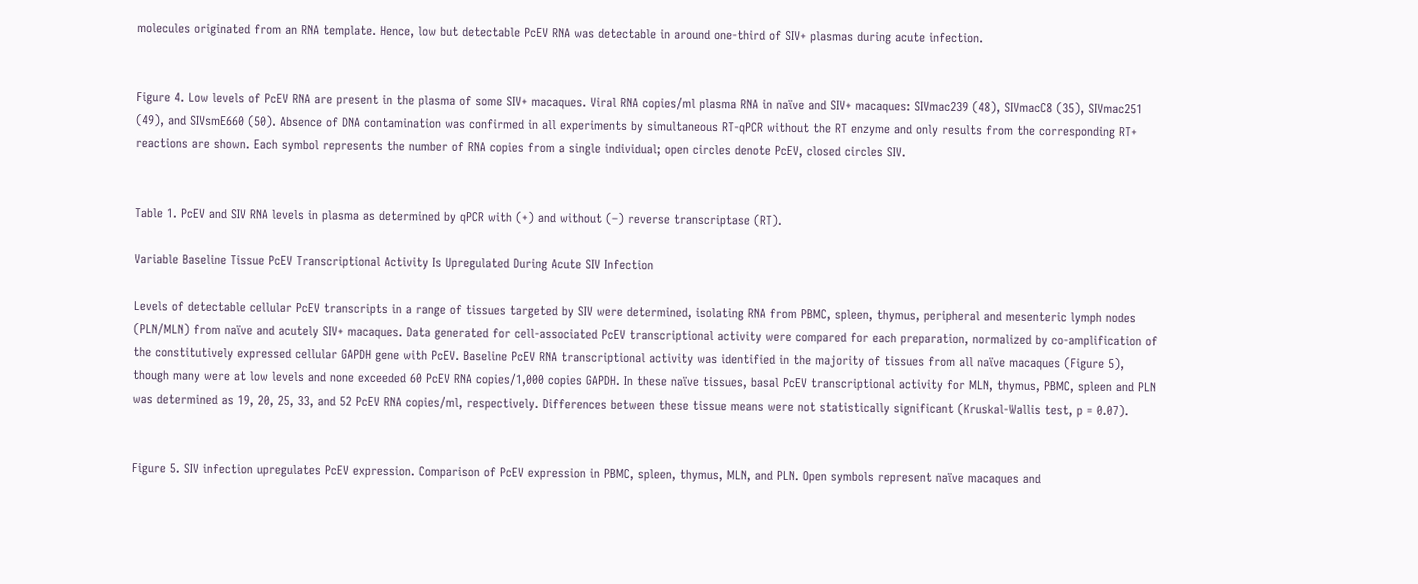molecules originated from an RNA template. Hence, low but detectable PcEV RNA was detectable in around one-third of SIV+ plasmas during acute infection.


Figure 4. Low levels of PcEV RNA are present in the plasma of some SIV+ macaques. Viral RNA copies/ml plasma RNA in naïve and SIV+ macaques: SIVmac239 (48), SIVmacC8 (35), SIVmac251 (49), and SIVsmE660 (50). Absence of DNA contamination was confirmed in all experiments by simultaneous RT-qPCR without the RT enzyme and only results from the corresponding RT+ reactions are shown. Each symbol represents the number of RNA copies from a single individual; open circles denote PcEV, closed circles SIV.


Table 1. PcEV and SIV RNA levels in plasma as determined by qPCR with (+) and without (–) reverse transcriptase (RT).

Variable Baseline Tissue PcEV Transcriptional Activity Is Upregulated During Acute SIV Infection

Levels of detectable cellular PcEV transcripts in a range of tissues targeted by SIV were determined, isolating RNA from PBMC, spleen, thymus, peripheral and mesenteric lymph nodes (PLN/MLN) from naïve and acutely SIV+ macaques. Data generated for cell-associated PcEV transcriptional activity were compared for each preparation, normalized by co-amplification of the constitutively expressed cellular GAPDH gene with PcEV. Baseline PcEV RNA transcriptional activity was identified in the majority of tissues from all naïve macaques (Figure 5), though many were at low levels and none exceeded 60 PcEV RNA copies/1,000 copies GAPDH. In these naïve tissues, basal PcEV transcriptional activity for MLN, thymus, PBMC, spleen and PLN was determined as 19, 20, 25, 33, and 52 PcEV RNA copies/ml, respectively. Differences between these tissue means were not statistically significant (Kruskal-Wallis test, p = 0.07).


Figure 5. SIV infection upregulates PcEV expression. Comparison of PcEV expression in PBMC, spleen, thymus, MLN, and PLN. Open symbols represent naïve macaques and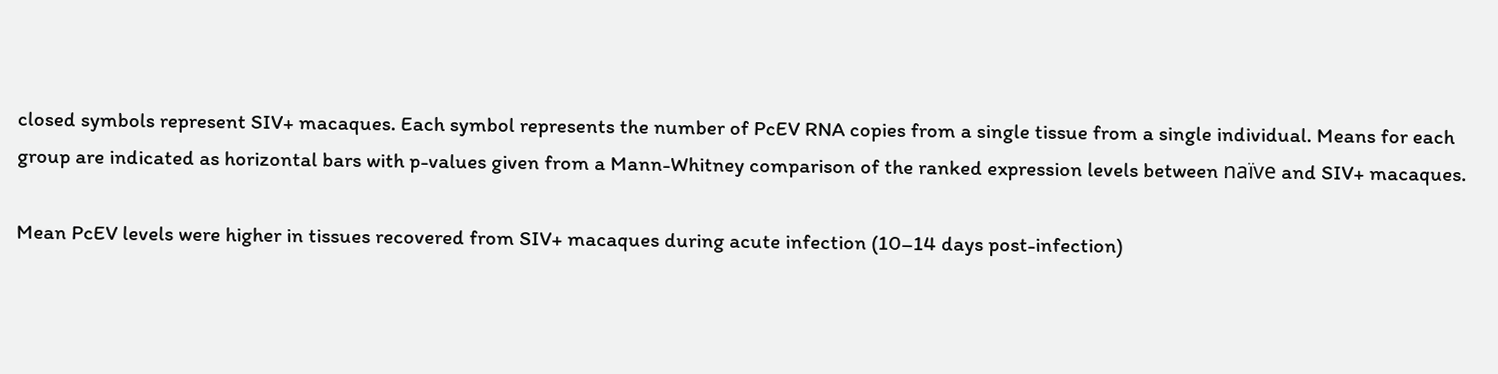closed symbols represent SIV+ macaques. Each symbol represents the number of PcEV RNA copies from a single tissue from a single individual. Means for each group are indicated as horizontal bars with p-values given from a Mann-Whitney comparison of the ranked expression levels between naïve and SIV+ macaques.

Mean PcEV levels were higher in tissues recovered from SIV+ macaques during acute infection (10–14 days post-infection)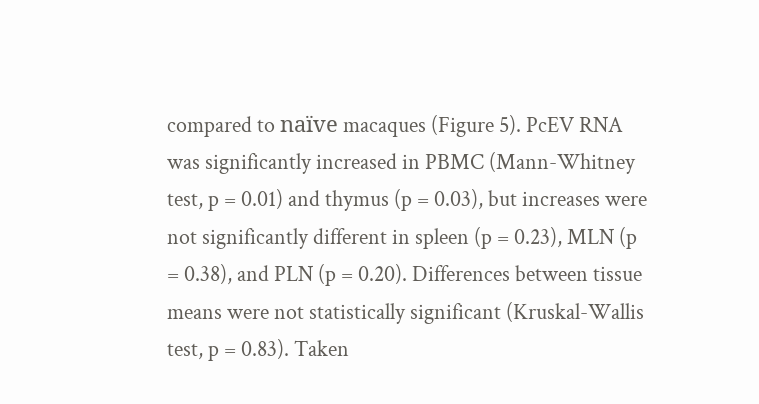compared to naïve macaques (Figure 5). PcEV RNA was significantly increased in PBMC (Mann-Whitney test, p = 0.01) and thymus (p = 0.03), but increases were not significantly different in spleen (p = 0.23), MLN (p = 0.38), and PLN (p = 0.20). Differences between tissue means were not statistically significant (Kruskal-Wallis test, p = 0.83). Taken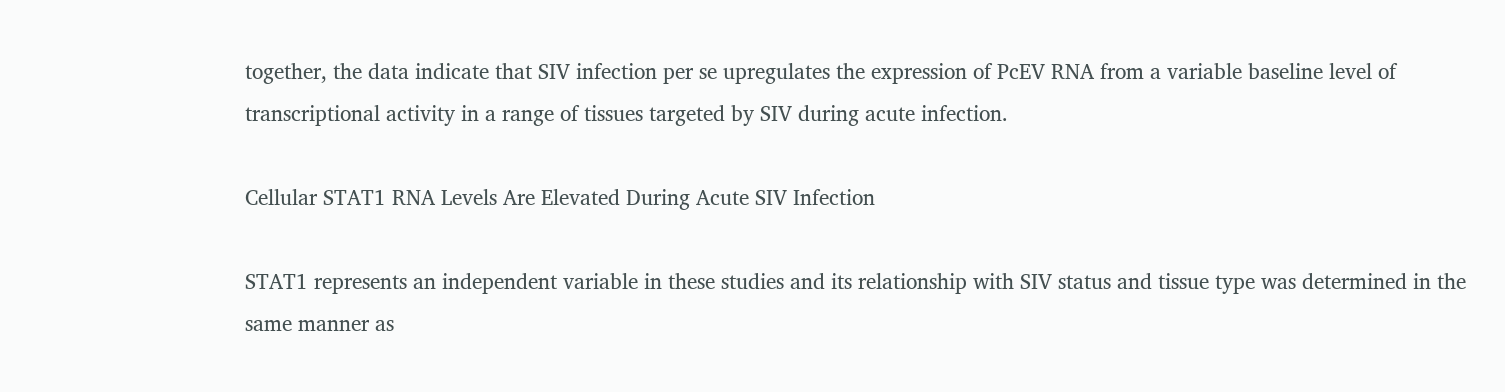together, the data indicate that SIV infection per se upregulates the expression of PcEV RNA from a variable baseline level of transcriptional activity in a range of tissues targeted by SIV during acute infection.

Cellular STAT1 RNA Levels Are Elevated During Acute SIV Infection

STAT1 represents an independent variable in these studies and its relationship with SIV status and tissue type was determined in the same manner as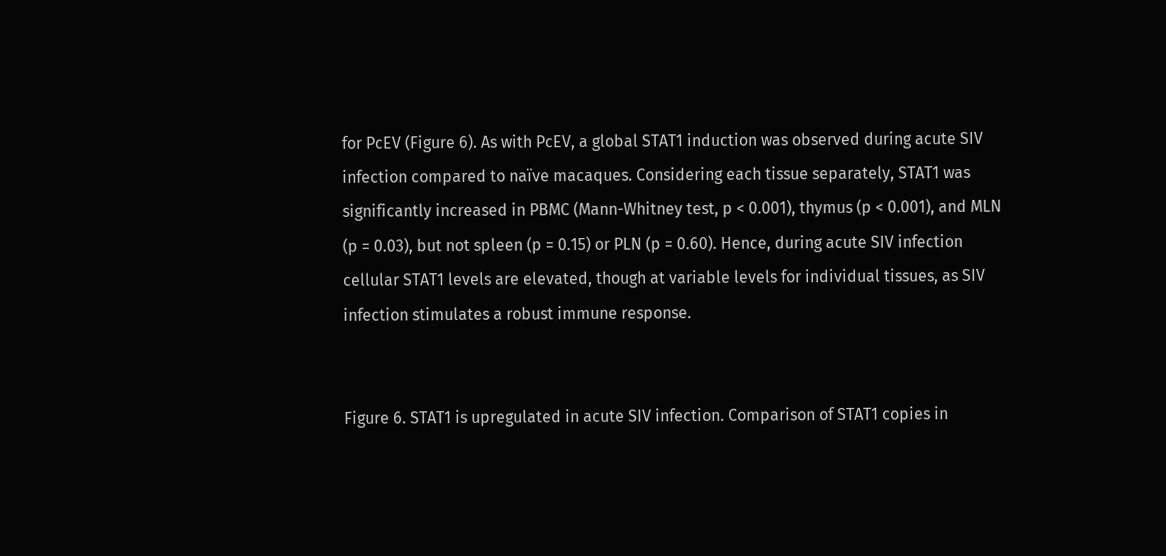for PcEV (Figure 6). As with PcEV, a global STAT1 induction was observed during acute SIV infection compared to naïve macaques. Considering each tissue separately, STAT1 was significantly increased in PBMC (Mann-Whitney test, p < 0.001), thymus (p < 0.001), and MLN (p = 0.03), but not spleen (p = 0.15) or PLN (p = 0.60). Hence, during acute SIV infection cellular STAT1 levels are elevated, though at variable levels for individual tissues, as SIV infection stimulates a robust immune response.


Figure 6. STAT1 is upregulated in acute SIV infection. Comparison of STAT1 copies in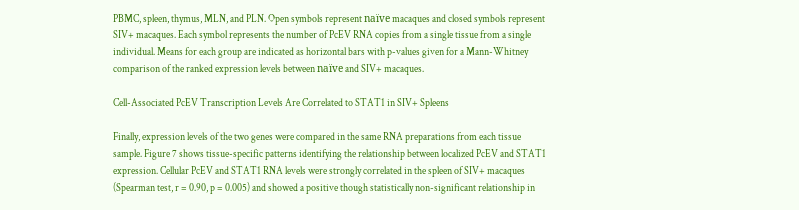PBMC, spleen, thymus, MLN, and PLN. Open symbols represent naïve macaques and closed symbols represent SIV+ macaques. Each symbol represents the number of PcEV RNA copies from a single tissue from a single individual. Means for each group are indicated as horizontal bars with p-values given for a Mann-Whitney comparison of the ranked expression levels between naïve and SIV+ macaques.

Cell-Associated PcEV Transcription Levels Are Correlated to STAT1 in SIV+ Spleens

Finally, expression levels of the two genes were compared in the same RNA preparations from each tissue sample. Figure 7 shows tissue-specific patterns identifying the relationship between localized PcEV and STAT1 expression. Cellular PcEV and STAT1 RNA levels were strongly correlated in the spleen of SIV+ macaques (Spearman test, r = 0.90, p = 0.005) and showed a positive though statistically non-significant relationship in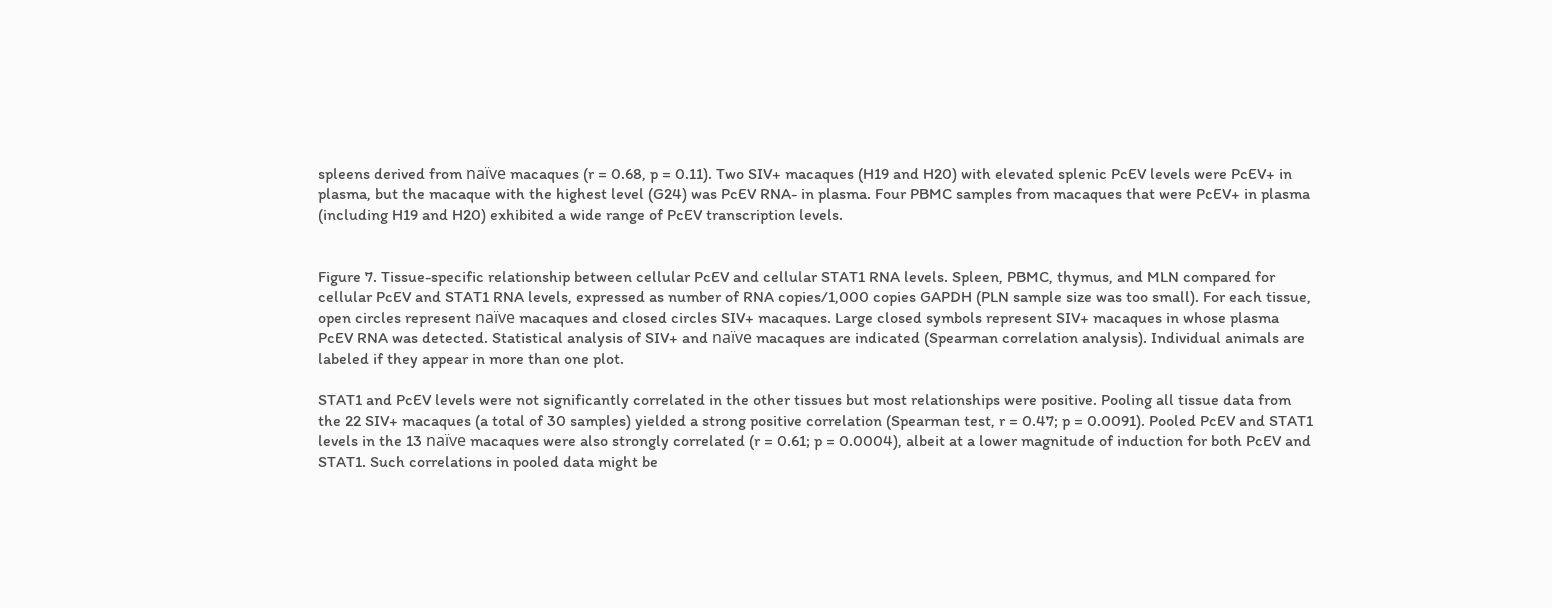spleens derived from naïve macaques (r = 0.68, p = 0.11). Two SIV+ macaques (H19 and H20) with elevated splenic PcEV levels were PcEV+ in plasma, but the macaque with the highest level (G24) was PcEV RNA- in plasma. Four PBMC samples from macaques that were PcEV+ in plasma (including H19 and H20) exhibited a wide range of PcEV transcription levels.


Figure 7. Tissue-specific relationship between cellular PcEV and cellular STAT1 RNA levels. Spleen, PBMC, thymus, and MLN compared for cellular PcEV and STAT1 RNA levels, expressed as number of RNA copies/1,000 copies GAPDH (PLN sample size was too small). For each tissue, open circles represent naïve macaques and closed circles SIV+ macaques. Large closed symbols represent SIV+ macaques in whose plasma PcEV RNA was detected. Statistical analysis of SIV+ and naïve macaques are indicated (Spearman correlation analysis). Individual animals are labeled if they appear in more than one plot.

STAT1 and PcEV levels were not significantly correlated in the other tissues but most relationships were positive. Pooling all tissue data from the 22 SIV+ macaques (a total of 30 samples) yielded a strong positive correlation (Spearman test, r = 0.47; p = 0.0091). Pooled PcEV and STAT1 levels in the 13 naïve macaques were also strongly correlated (r = 0.61; p = 0.0004), albeit at a lower magnitude of induction for both PcEV and STAT1. Such correlations in pooled data might be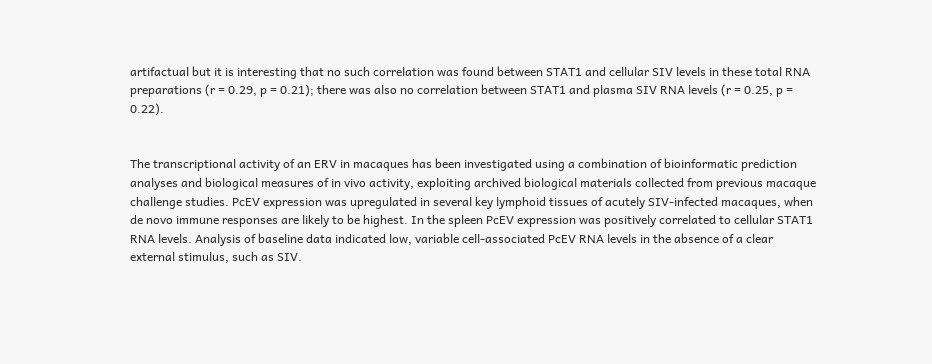artifactual but it is interesting that no such correlation was found between STAT1 and cellular SIV levels in these total RNA preparations (r = 0.29, p = 0.21); there was also no correlation between STAT1 and plasma SIV RNA levels (r = 0.25, p = 0.22).


The transcriptional activity of an ERV in macaques has been investigated using a combination of bioinformatic prediction analyses and biological measures of in vivo activity, exploiting archived biological materials collected from previous macaque challenge studies. PcEV expression was upregulated in several key lymphoid tissues of acutely SIV-infected macaques, when de novo immune responses are likely to be highest. In the spleen PcEV expression was positively correlated to cellular STAT1 RNA levels. Analysis of baseline data indicated low, variable cell-associated PcEV RNA levels in the absence of a clear external stimulus, such as SIV.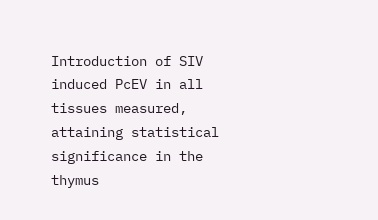Introduction of SIV induced PcEV in all tissues measured, attaining statistical significance in the thymus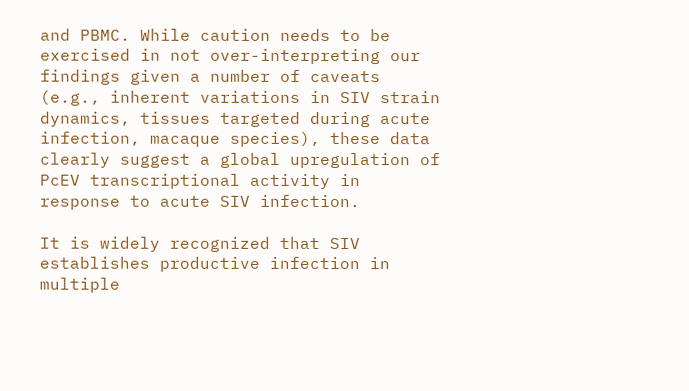and PBMC. While caution needs to be exercised in not over-interpreting our findings given a number of caveats (e.g., inherent variations in SIV strain dynamics, tissues targeted during acute infection, macaque species), these data clearly suggest a global upregulation of PcEV transcriptional activity in response to acute SIV infection.

It is widely recognized that SIV establishes productive infection in multiple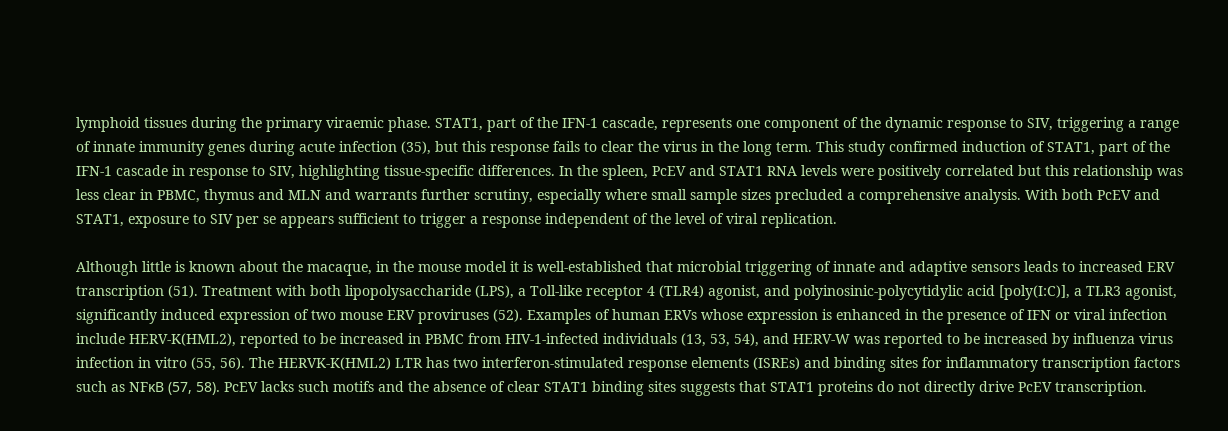lymphoid tissues during the primary viraemic phase. STAT1, part of the IFN-1 cascade, represents one component of the dynamic response to SIV, triggering a range of innate immunity genes during acute infection (35), but this response fails to clear the virus in the long term. This study confirmed induction of STAT1, part of the IFN-1 cascade in response to SIV, highlighting tissue-specific differences. In the spleen, PcEV and STAT1 RNA levels were positively correlated but this relationship was less clear in PBMC, thymus and MLN and warrants further scrutiny, especially where small sample sizes precluded a comprehensive analysis. With both PcEV and STAT1, exposure to SIV per se appears sufficient to trigger a response independent of the level of viral replication.

Although little is known about the macaque, in the mouse model it is well-established that microbial triggering of innate and adaptive sensors leads to increased ERV transcription (51). Treatment with both lipopolysaccharide (LPS), a Toll-like receptor 4 (TLR4) agonist, and polyinosinic-polycytidylic acid [poly(I:C)], a TLR3 agonist, significantly induced expression of two mouse ERV proviruses (52). Examples of human ERVs whose expression is enhanced in the presence of IFN or viral infection include HERV-K(HML2), reported to be increased in PBMC from HIV-1-infected individuals (13, 53, 54), and HERV-W was reported to be increased by influenza virus infection in vitro (55, 56). The HERVK-K(HML2) LTR has two interferon-stimulated response elements (ISREs) and binding sites for inflammatory transcription factors such as NFκB (57, 58). PcEV lacks such motifs and the absence of clear STAT1 binding sites suggests that STAT1 proteins do not directly drive PcEV transcription.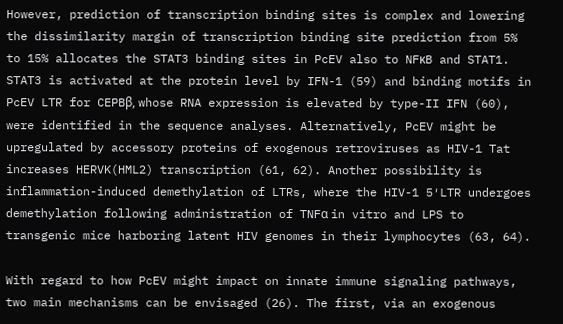However, prediction of transcription binding sites is complex and lowering the dissimilarity margin of transcription binding site prediction from 5% to 15% allocates the STAT3 binding sites in PcEV also to NFκB and STAT1. STAT3 is activated at the protein level by IFN-1 (59) and binding motifs in PcEV LTR for CEPBβ, whose RNA expression is elevated by type-II IFN (60), were identified in the sequence analyses. Alternatively, PcEV might be upregulated by accessory proteins of exogenous retroviruses as HIV-1 Tat increases HERVK(HML2) transcription (61, 62). Another possibility is inflammation-induced demethylation of LTRs, where the HIV-1 5′LTR undergoes demethylation following administration of TNFα in vitro and LPS to transgenic mice harboring latent HIV genomes in their lymphocytes (63, 64).

With regard to how PcEV might impact on innate immune signaling pathways, two main mechanisms can be envisaged (26). The first, via an exogenous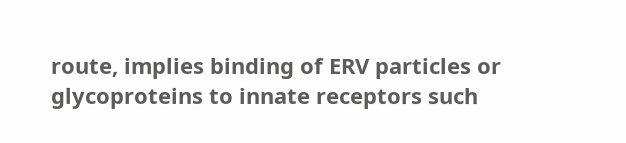route, implies binding of ERV particles or glycoproteins to innate receptors such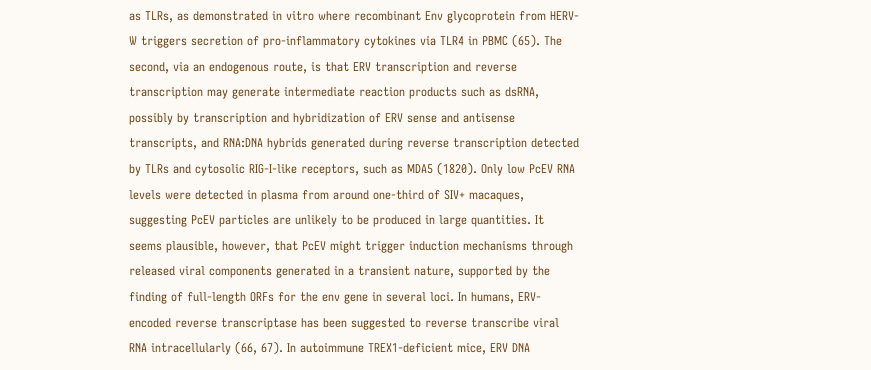as TLRs, as demonstrated in vitro where recombinant Env glycoprotein from HERV-W triggers secretion of pro-inflammatory cytokines via TLR4 in PBMC (65). The second, via an endogenous route, is that ERV transcription and reverse transcription may generate intermediate reaction products such as dsRNA, possibly by transcription and hybridization of ERV sense and antisense transcripts, and RNA:DNA hybrids generated during reverse transcription detected by TLRs and cytosolic RIG-I-like receptors, such as MDA5 (1820). Only low PcEV RNA levels were detected in plasma from around one-third of SIV+ macaques, suggesting PcEV particles are unlikely to be produced in large quantities. It seems plausible, however, that PcEV might trigger induction mechanisms through released viral components generated in a transient nature, supported by the finding of full-length ORFs for the env gene in several loci. In humans, ERV-encoded reverse transcriptase has been suggested to reverse transcribe viral RNA intracellularly (66, 67). In autoimmune TREX1-deficient mice, ERV DNA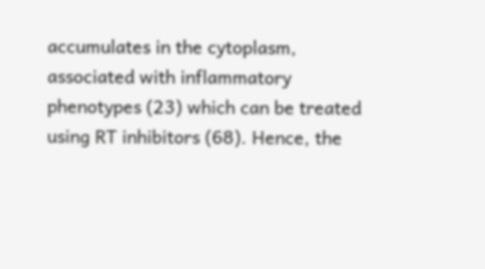accumulates in the cytoplasm, associated with inflammatory phenotypes (23) which can be treated using RT inhibitors (68). Hence, the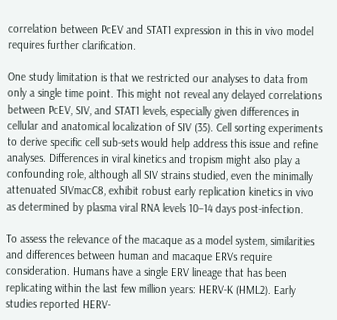correlation between PcEV and STAT1 expression in this in vivo model requires further clarification.

One study limitation is that we restricted our analyses to data from only a single time point. This might not reveal any delayed correlations between PcEV, SIV, and STAT1 levels, especially given differences in cellular and anatomical localization of SIV (35). Cell sorting experiments to derive specific cell sub-sets would help address this issue and refine analyses. Differences in viral kinetics and tropism might also play a confounding role, although all SIV strains studied, even the minimally attenuated SIVmacC8, exhibit robust early replication kinetics in vivo as determined by plasma viral RNA levels 10–14 days post-infection.

To assess the relevance of the macaque as a model system, similarities and differences between human and macaque ERVs require consideration. Humans have a single ERV lineage that has been replicating within the last few million years: HERV-K (HML2). Early studies reported HERV-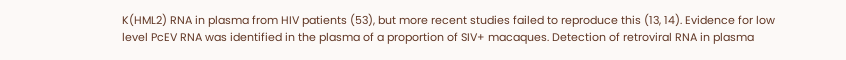K(HML2) RNA in plasma from HIV patients (53), but more recent studies failed to reproduce this (13, 14). Evidence for low level PcEV RNA was identified in the plasma of a proportion of SIV+ macaques. Detection of retroviral RNA in plasma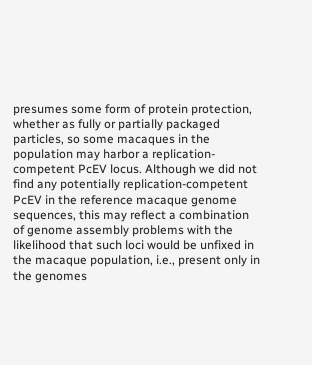presumes some form of protein protection, whether as fully or partially packaged particles, so some macaques in the population may harbor a replication-competent PcEV locus. Although we did not find any potentially replication-competent PcEV in the reference macaque genome sequences, this may reflect a combination of genome assembly problems with the likelihood that such loci would be unfixed in the macaque population, i.e., present only in the genomes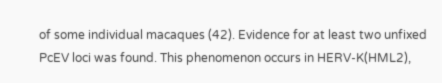of some individual macaques (42). Evidence for at least two unfixed PcEV loci was found. This phenomenon occurs in HERV-K(HML2),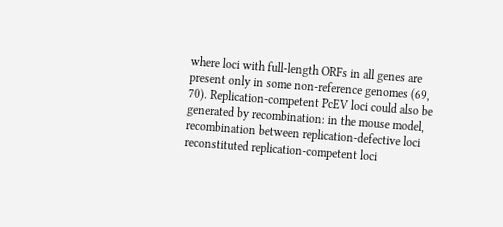where loci with full-length ORFs in all genes are present only in some non-reference genomes (69, 70). Replication-competent PcEV loci could also be generated by recombination: in the mouse model, recombination between replication-defective loci reconstituted replication-competent loci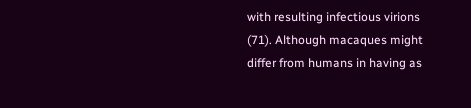with resulting infectious virions (71). Although macaques might differ from humans in having as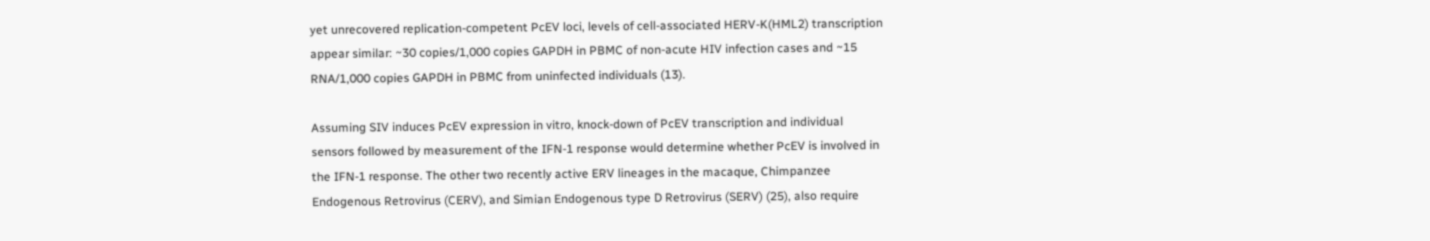yet unrecovered replication-competent PcEV loci, levels of cell-associated HERV-K(HML2) transcription appear similar: ~30 copies/1,000 copies GAPDH in PBMC of non-acute HIV infection cases and ~15 RNA/1,000 copies GAPDH in PBMC from uninfected individuals (13).

Assuming SIV induces PcEV expression in vitro, knock-down of PcEV transcription and individual sensors followed by measurement of the IFN-1 response would determine whether PcEV is involved in the IFN-1 response. The other two recently active ERV lineages in the macaque, Chimpanzee Endogenous Retrovirus (CERV), and Simian Endogenous type D Retrovirus (SERV) (25), also require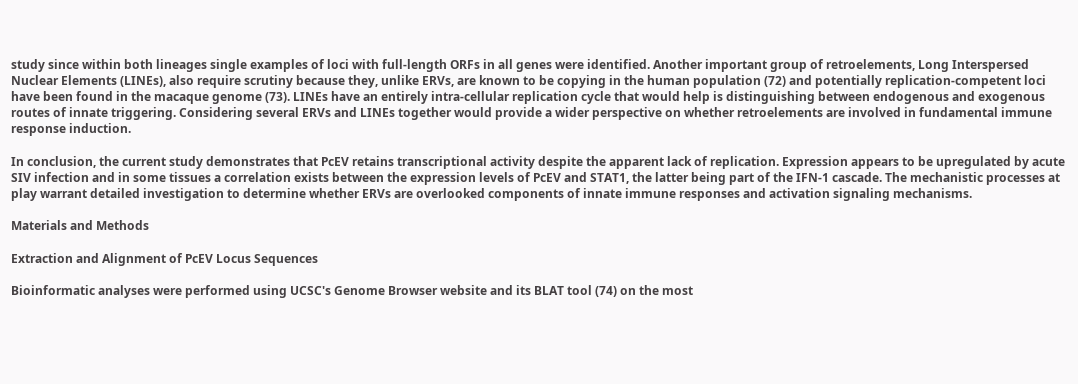study since within both lineages single examples of loci with full-length ORFs in all genes were identified. Another important group of retroelements, Long Interspersed Nuclear Elements (LINEs), also require scrutiny because they, unlike ERVs, are known to be copying in the human population (72) and potentially replication-competent loci have been found in the macaque genome (73). LINEs have an entirely intra-cellular replication cycle that would help is distinguishing between endogenous and exogenous routes of innate triggering. Considering several ERVs and LINEs together would provide a wider perspective on whether retroelements are involved in fundamental immune response induction.

In conclusion, the current study demonstrates that PcEV retains transcriptional activity despite the apparent lack of replication. Expression appears to be upregulated by acute SIV infection and in some tissues a correlation exists between the expression levels of PcEV and STAT1, the latter being part of the IFN-1 cascade. The mechanistic processes at play warrant detailed investigation to determine whether ERVs are overlooked components of innate immune responses and activation signaling mechanisms.

Materials and Methods

Extraction and Alignment of PcEV Locus Sequences

Bioinformatic analyses were performed using UCSC's Genome Browser website and its BLAT tool (74) on the most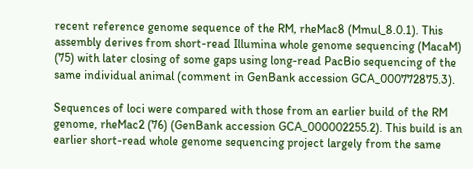recent reference genome sequence of the RM, rheMac8 (Mmul_8.0.1). This assembly derives from short-read Illumina whole genome sequencing (MacaM) (75) with later closing of some gaps using long-read PacBio sequencing of the same individual animal (comment in GenBank accession GCA_000772875.3).

Sequences of loci were compared with those from an earlier build of the RM genome, rheMac2 (76) (GenBank accession GCA_000002255.2). This build is an earlier short-read whole genome sequencing project largely from the same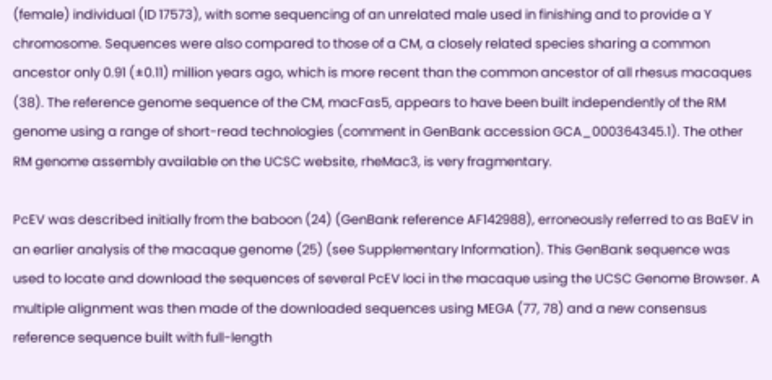(female) individual (ID 17573), with some sequencing of an unrelated male used in finishing and to provide a Y chromosome. Sequences were also compared to those of a CM, a closely related species sharing a common ancestor only 0.91 (±0.11) million years ago, which is more recent than the common ancestor of all rhesus macaques (38). The reference genome sequence of the CM, macFas5, appears to have been built independently of the RM genome using a range of short-read technologies (comment in GenBank accession GCA_000364345.1). The other RM genome assembly available on the UCSC website, rheMac3, is very fragmentary.

PcEV was described initially from the baboon (24) (GenBank reference AF142988), erroneously referred to as BaEV in an earlier analysis of the macaque genome (25) (see Supplementary Information). This GenBank sequence was used to locate and download the sequences of several PcEV loci in the macaque using the UCSC Genome Browser. A multiple alignment was then made of the downloaded sequences using MEGA (77, 78) and a new consensus reference sequence built with full-length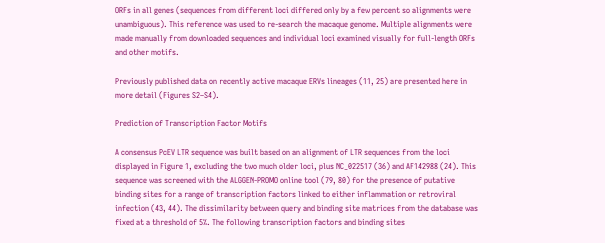ORFs in all genes (sequences from different loci differed only by a few percent so alignments were unambiguous). This reference was used to re-search the macaque genome. Multiple alignments were made manually from downloaded sequences and individual loci examined visually for full-length ORFs and other motifs.

Previously published data on recently active macaque ERVs lineages (11, 25) are presented here in more detail (Figures S2–S4).

Prediction of Transcription Factor Motifs

A consensus PcEV LTR sequence was built based on an alignment of LTR sequences from the loci displayed in Figure 1, excluding the two much older loci, plus NC_022517 (36) and AF142988 (24). This sequence was screened with the ALGGEN-PROMO online tool (79, 80) for the presence of putative binding sites for a range of transcription factors linked to either inflammation or retroviral infection (43, 44). The dissimilarity between query and binding site matrices from the database was fixed at a threshold of 5%. The following transcription factors and binding sites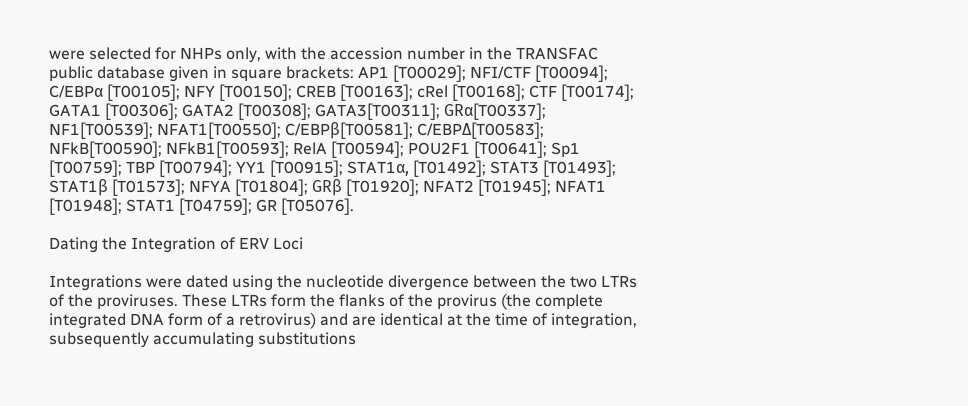were selected for NHPs only, with the accession number in the TRANSFAC public database given in square brackets: AP1 [T00029]; NFI/CTF [T00094]; C/EBPα [T00105]; NFY [T00150]; CREB [T00163]; cRel [T00168]; CTF [T00174]; GATA1 [T00306]; GATA2 [T00308]; GATA3[T00311]; GRα[T00337]; NF1[T00539]; NFAT1[T00550]; C/EBPβ[T00581]; C/EBPΔ[T00583]; NFkB[T00590]; NFkB1[T00593]; RelA [T00594]; POU2F1 [T00641]; Sp1 [T00759]; TBP [T00794]; YY1 [T00915]; STAT1α, [T01492]; STAT3 [T01493]; STAT1β [T01573]; NFYA [T01804]; GRβ [T01920]; NFAT2 [T01945]; NFAT1 [T01948]; STAT1 [T04759]; GR [T05076].

Dating the Integration of ERV Loci

Integrations were dated using the nucleotide divergence between the two LTRs of the proviruses. These LTRs form the flanks of the provirus (the complete integrated DNA form of a retrovirus) and are identical at the time of integration, subsequently accumulating substitutions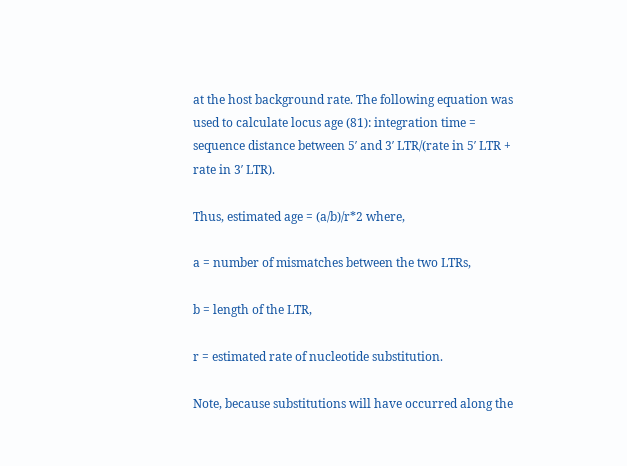at the host background rate. The following equation was used to calculate locus age (81): integration time = sequence distance between 5′ and 3′ LTR/(rate in 5′ LTR + rate in 3′ LTR).

Thus, estimated age = (a/b)/r*2 where,

a = number of mismatches between the two LTRs,

b = length of the LTR,

r = estimated rate of nucleotide substitution.

Note, because substitutions will have occurred along the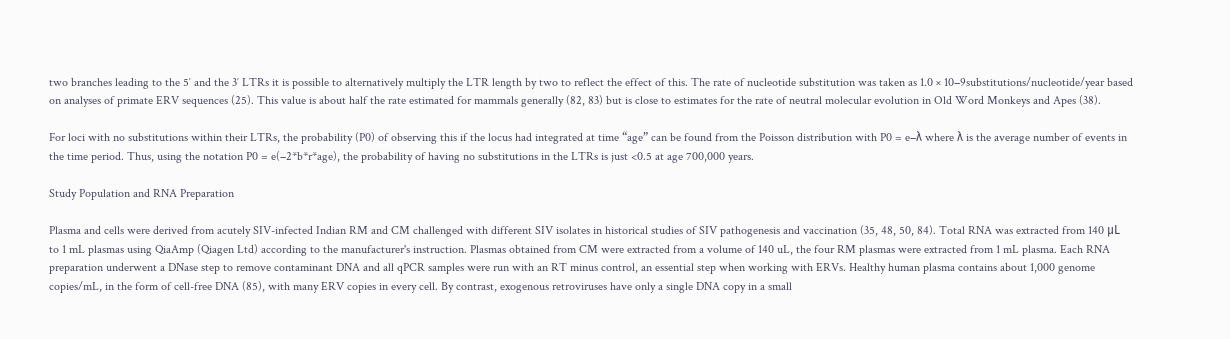two branches leading to the 5′ and the 3′ LTRs it is possible to alternatively multiply the LTR length by two to reflect the effect of this. The rate of nucleotide substitution was taken as 1.0 × 10−9substitutions/nucleotide/year based on analyses of primate ERV sequences (25). This value is about half the rate estimated for mammals generally (82, 83) but is close to estimates for the rate of neutral molecular evolution in Old Word Monkeys and Apes (38).

For loci with no substitutions within their LTRs, the probability (P0) of observing this if the locus had integrated at time “age” can be found from the Poisson distribution with P0 = e−λ where λ is the average number of events in the time period. Thus, using the notation P0 = e(−2*b*r*age), the probability of having no substitutions in the LTRs is just <0.5 at age 700,000 years.

Study Population and RNA Preparation

Plasma and cells were derived from acutely SIV-infected Indian RM and CM challenged with different SIV isolates in historical studies of SIV pathogenesis and vaccination (35, 48, 50, 84). Total RNA was extracted from 140 μL to 1 mL plasmas using QiaAmp (Qiagen Ltd) according to the manufacturer's instruction. Plasmas obtained from CM were extracted from a volume of 140 uL, the four RM plasmas were extracted from 1 mL plasma. Each RNA preparation underwent a DNase step to remove contaminant DNA and all qPCR samples were run with an RT minus control, an essential step when working with ERVs. Healthy human plasma contains about 1,000 genome copies/mL, in the form of cell-free DNA (85), with many ERV copies in every cell. By contrast, exogenous retroviruses have only a single DNA copy in a small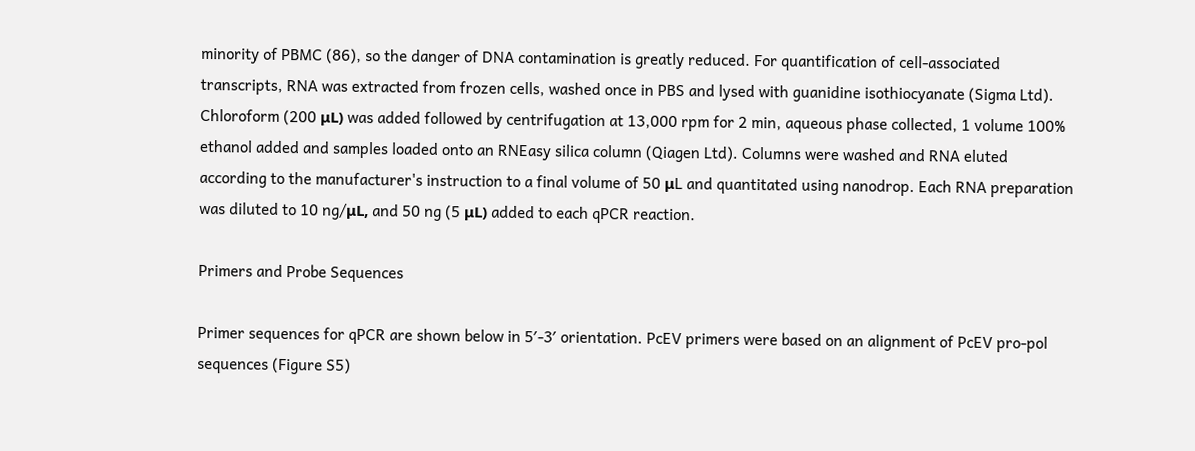minority of PBMC (86), so the danger of DNA contamination is greatly reduced. For quantification of cell-associated transcripts, RNA was extracted from frozen cells, washed once in PBS and lysed with guanidine isothiocyanate (Sigma Ltd). Chloroform (200 μL) was added followed by centrifugation at 13,000 rpm for 2 min, aqueous phase collected, 1 volume 100% ethanol added and samples loaded onto an RNEasy silica column (Qiagen Ltd). Columns were washed and RNA eluted according to the manufacturer's instruction to a final volume of 50 μL and quantitated using nanodrop. Each RNA preparation was diluted to 10 ng/μL, and 50 ng (5 μL) added to each qPCR reaction.

Primers and Probe Sequences

Primer sequences for qPCR are shown below in 5′-3′ orientation. PcEV primers were based on an alignment of PcEV pro-pol sequences (Figure S5)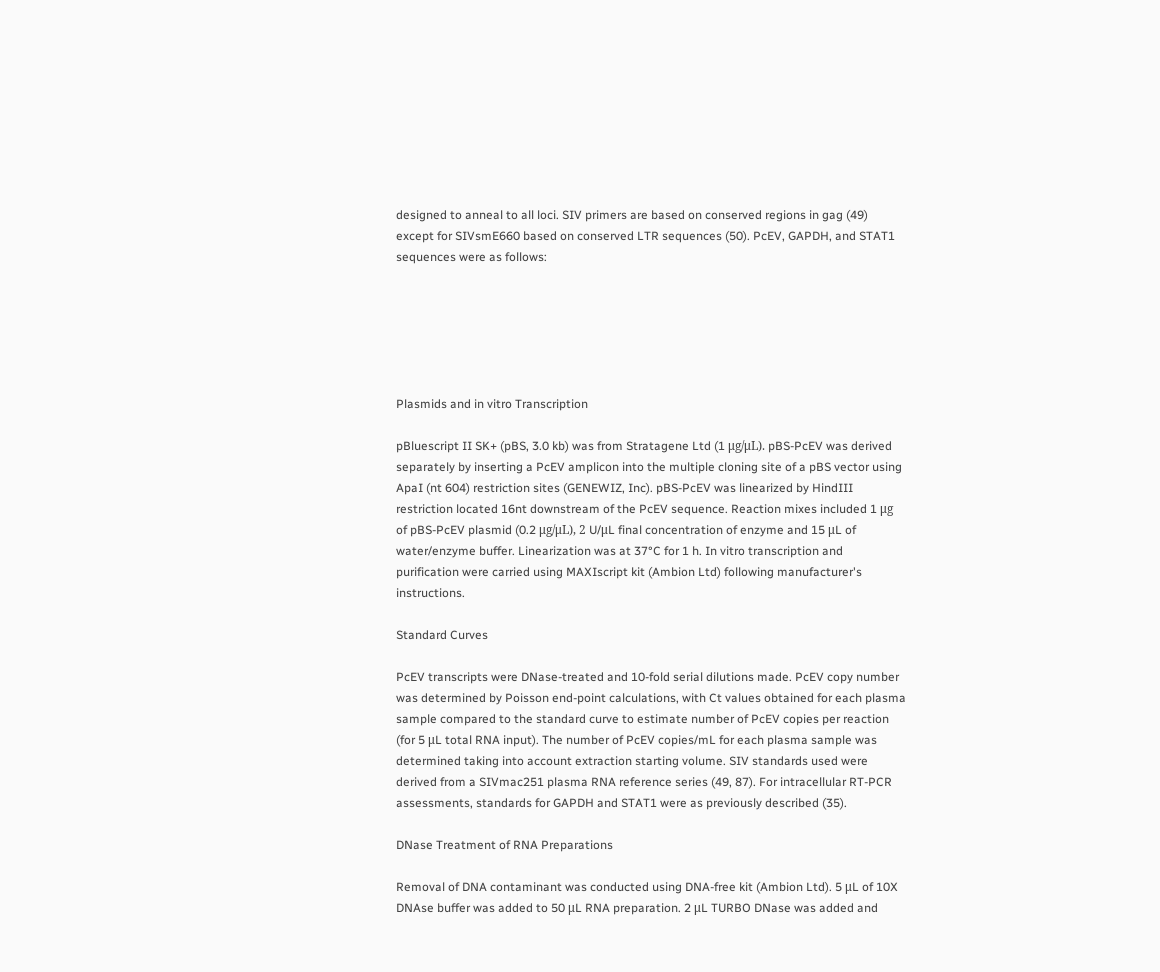designed to anneal to all loci. SIV primers are based on conserved regions in gag (49) except for SIVsmE660 based on conserved LTR sequences (50). PcEV, GAPDH, and STAT1 sequences were as follows:






Plasmids and in vitro Transcription

pBluescript II SK+ (pBS, 3.0 kb) was from Stratagene Ltd (1 μg/μL). pBS-PcEV was derived separately by inserting a PcEV amplicon into the multiple cloning site of a pBS vector using ApaI (nt 604) restriction sites (GENEWIZ, Inc). pBS-PcEV was linearized by HindIII restriction located 16nt downstream of the PcEV sequence. Reaction mixes included 1 μg of pBS-PcEV plasmid (0.2 μg/μL), 2 U/μL final concentration of enzyme and 15 μL of water/enzyme buffer. Linearization was at 37°C for 1 h. In vitro transcription and purification were carried using MAXIscript kit (Ambion Ltd) following manufacturer's instructions.

Standard Curves

PcEV transcripts were DNase-treated and 10-fold serial dilutions made. PcEV copy number was determined by Poisson end-point calculations, with Ct values obtained for each plasma sample compared to the standard curve to estimate number of PcEV copies per reaction (for 5 μL total RNA input). The number of PcEV copies/mL for each plasma sample was determined taking into account extraction starting volume. SIV standards used were derived from a SIVmac251 plasma RNA reference series (49, 87). For intracellular RT-PCR assessments, standards for GAPDH and STAT1 were as previously described (35).

DNase Treatment of RNA Preparations

Removal of DNA contaminant was conducted using DNA-free kit (Ambion Ltd). 5 μL of 10X DNAse buffer was added to 50 μL RNA preparation. 2 μL TURBO DNase was added and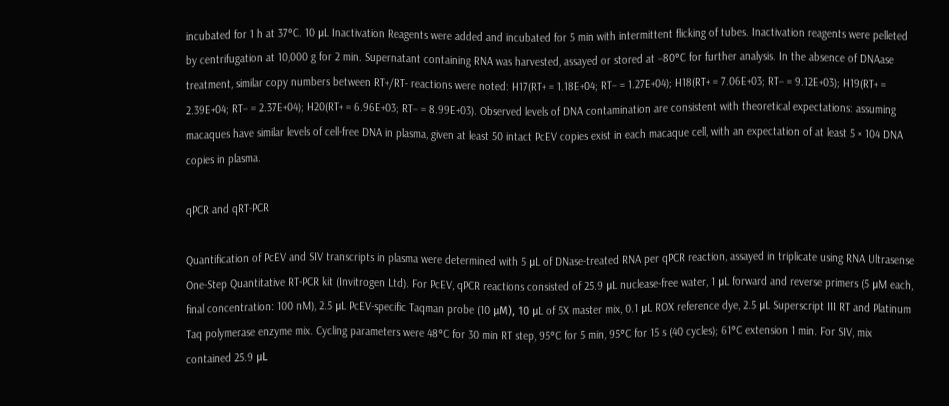incubated for 1 h at 37°C. 10 μL Inactivation Reagents were added and incubated for 5 min with intermittent flicking of tubes. Inactivation reagents were pelleted by centrifugation at 10,000 g for 2 min. Supernatant containing RNA was harvested, assayed or stored at −80°C for further analysis. In the absence of DNAase treatment, similar copy numbers between RT+/RT- reactions were noted: H17(RT+ = 1.18E+04; RT− = 1.27E+04); H18(RT+ = 7.06E+03; RT− = 9.12E+03); H19(RT+ = 2.39E+04; RT− = 2.37E+04); H20(RT+ = 6.96E+03; RT− = 8.99E+03). Observed levels of DNA contamination are consistent with theoretical expectations: assuming macaques have similar levels of cell-free DNA in plasma, given at least 50 intact PcEV copies exist in each macaque cell, with an expectation of at least 5 × 104 DNA copies in plasma.

qPCR and qRT-PCR

Quantification of PcEV and SIV transcripts in plasma were determined with 5 μL of DNase-treated RNA per qPCR reaction, assayed in triplicate using RNA Ultrasense One-Step Quantitative RT-PCR kit (Invitrogen Ltd). For PcEV, qPCR reactions consisted of 25.9 μL nuclease-free water, 1 μL forward and reverse primers (5 μM each, final concentration: 100 nM), 2.5 μL PcEV-specific Taqman probe (10 μM), 10 μL of 5X master mix, 0.1 μL ROX reference dye, 2.5 μL Superscript III RT and Platinum Taq polymerase enzyme mix. Cycling parameters were 48°C for 30 min RT step, 95°C for 5 min, 95°C for 15 s (40 cycles); 61°C extension 1 min. For SIV, mix contained 25.9 μL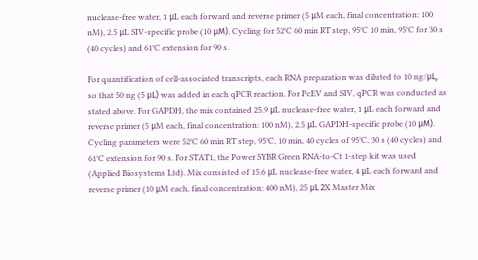nuclease-free water, 1 μL each forward and reverse primer (5 μM each, final concentration: 100 nM), 2.5 μL SIV-specific probe (10 μM). Cycling for 52°C 60 min RT step, 95°C 10 min, 95°C for 30 s (40 cycles) and 61°C extension for 90 s.

For quantification of cell-associated transcripts, each RNA preparation was diluted to 10 ng/μL, so that 50 ng (5 μL) was added in each qPCR reaction. For PcEV and SIV, qPCR was conducted as stated above. For GAPDH, the mix contained 25.9 μL nuclease-free water, 1 μL each forward and reverse primer (5 μM each, final concentration: 100 nM), 2.5 μL GAPDH-specific probe (10 μM). Cycling parameters were 52°C 60 min RT step, 95°C, 10 min, 40 cycles of 95°C, 30 s (40 cycles) and 61°C extension for 90 s. For STAT1, the Power SYBR Green RNA-to-Ct 1-step kit was used (Applied Biosystems Ltd). Mix consisted of 15.6 μL nuclease-free water, 4 μL each forward and reverse primer (10 μM each, final concentration: 400 nM), 25 μL 2X Master Mix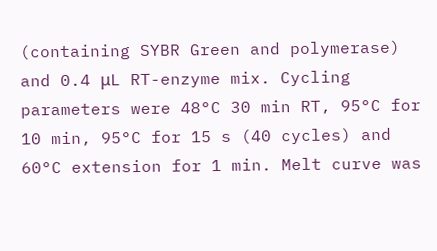(containing SYBR Green and polymerase) and 0.4 μL RT-enzyme mix. Cycling parameters were 48°C 30 min RT, 95°C for 10 min, 95°C for 15 s (40 cycles) and 60°C extension for 1 min. Melt curve was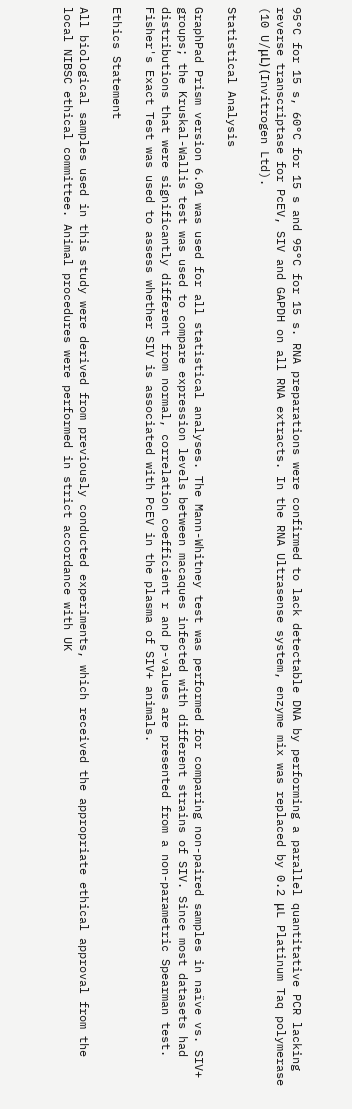95°C for 15 s, 60°C for 15 s and 95°C for 15 s. RNA preparations were confirmed to lack detectable DNA by performing a parallel quantitative PCR lacking reverse transcriptase for PcEV, SIV and GAPDH on all RNA extracts. In the RNA Ultrasense system, enzyme mix was replaced by 0.2 μL Platinum Taq polymerase (10 U/μL) (Invitrogen Ltd).

Statistical Analysis

GraphPad Prism version 6.01 was used for all statistical analyses. The Mann-Whitney test was performed for comparing non-paired samples in naïve vs. SIV+ groups; the Kruskal-Wallis test was used to compare expression levels between macaques infected with different strains of SIV. Since most datasets had distributions that were significantly different from normal, correlation coefficient r and p-values are presented from a non-parametric Spearman test. Fisher's Exact Test was used to assess whether SIV is associated with PcEV in the plasma of SIV+ animals.

Ethics Statement

All biological samples used in this study were derived from previously conducted experiments, which received the appropriate ethical approval from the local NIBSC ethical committee. Animal procedures were performed in strict accordance with UK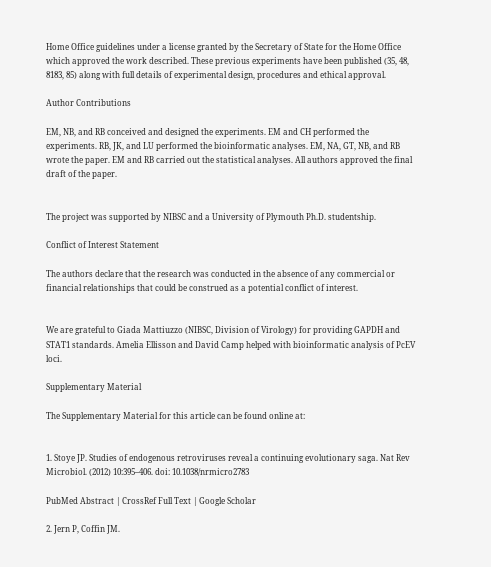Home Office guidelines under a license granted by the Secretary of State for the Home Office which approved the work described. These previous experiments have been published (35, 48, 8183, 85) along with full details of experimental design, procedures and ethical approval.

Author Contributions

EM, NB, and RB conceived and designed the experiments. EM and CH performed the experiments. RB, JK, and LU performed the bioinformatic analyses. EM, NA, GT, NB, and RB wrote the paper. EM and RB carried out the statistical analyses. All authors approved the final draft of the paper.


The project was supported by NIBSC and a University of Plymouth Ph.D. studentship.

Conflict of Interest Statement

The authors declare that the research was conducted in the absence of any commercial or financial relationships that could be construed as a potential conflict of interest.


We are grateful to Giada Mattiuzzo (NIBSC, Division of Virology) for providing GAPDH and STAT1 standards. Amelia Ellisson and David Camp helped with bioinformatic analysis of PcEV loci.

Supplementary Material

The Supplementary Material for this article can be found online at:


1. Stoye JP. Studies of endogenous retroviruses reveal a continuing evolutionary saga. Nat Rev Microbiol. (2012) 10:395–406. doi: 10.1038/nrmicro2783

PubMed Abstract | CrossRef Full Text | Google Scholar

2. Jern P, Coffin JM.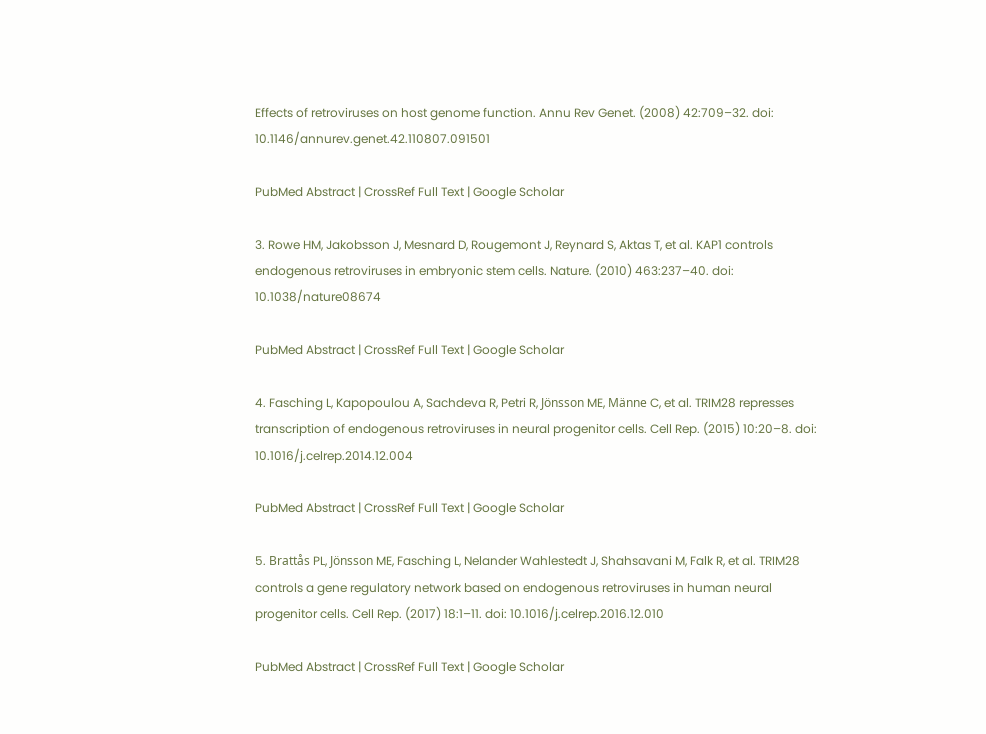Effects of retroviruses on host genome function. Annu Rev Genet. (2008) 42:709–32. doi: 10.1146/annurev.genet.42.110807.091501

PubMed Abstract | CrossRef Full Text | Google Scholar

3. Rowe HM, Jakobsson J, Mesnard D, Rougemont J, Reynard S, Aktas T, et al. KAP1 controls endogenous retroviruses in embryonic stem cells. Nature. (2010) 463:237–40. doi: 10.1038/nature08674

PubMed Abstract | CrossRef Full Text | Google Scholar

4. Fasching L, Kapopoulou A, Sachdeva R, Petri R, Jönsson ME, Männe C, et al. TRIM28 represses transcription of endogenous retroviruses in neural progenitor cells. Cell Rep. (2015) 10:20–8. doi: 10.1016/j.celrep.2014.12.004

PubMed Abstract | CrossRef Full Text | Google Scholar

5. Brattås PL, Jönsson ME, Fasching L, Nelander Wahlestedt J, Shahsavani M, Falk R, et al. TRIM28 controls a gene regulatory network based on endogenous retroviruses in human neural progenitor cells. Cell Rep. (2017) 18:1–11. doi: 10.1016/j.celrep.2016.12.010

PubMed Abstract | CrossRef Full Text | Google Scholar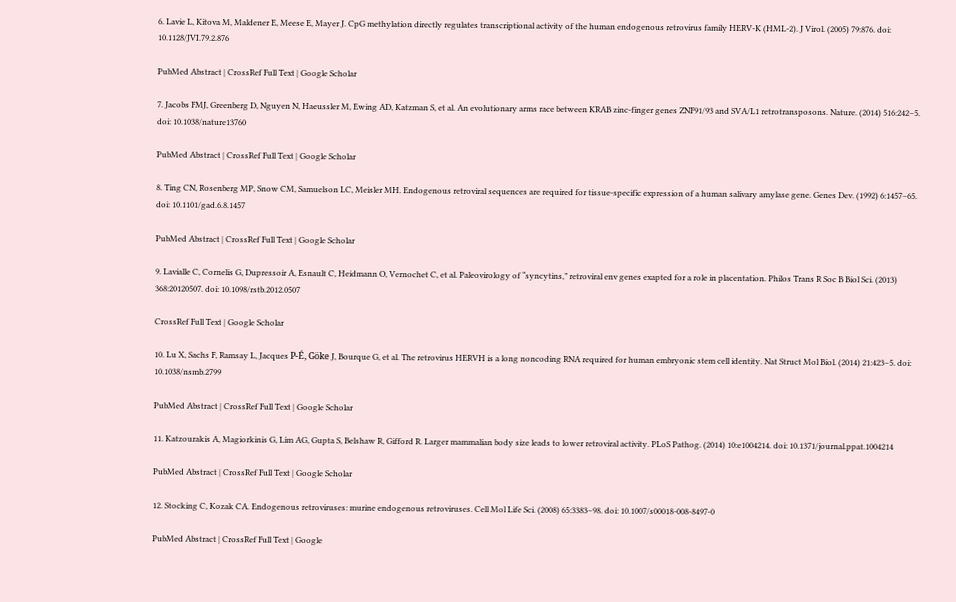6. Lavie L, Kitova M, Maldener E, Meese E, Mayer J. CpG methylation directly regulates transcriptional activity of the human endogenous retrovirus family HERV-K (HML-2). J Virol. (2005) 79:876. doi: 10.1128/JVI.79.2.876

PubMed Abstract | CrossRef Full Text | Google Scholar

7. Jacobs FMJ, Greenberg D, Nguyen N, Haeussler M, Ewing AD, Katzman S, et al. An evolutionary arms race between KRAB zinc-finger genes ZNF91/93 and SVA/L1 retrotransposons. Nature. (2014) 516:242–5. doi: 10.1038/nature13760

PubMed Abstract | CrossRef Full Text | Google Scholar

8. Ting CN, Rosenberg MP, Snow CM, Samuelson LC, Meisler MH. Endogenous retroviral sequences are required for tissue-specific expression of a human salivary amylase gene. Genes Dev. (1992) 6:1457–65. doi: 10.1101/gad.6.8.1457

PubMed Abstract | CrossRef Full Text | Google Scholar

9. Lavialle C, Cornelis G, Dupressoir A, Esnault C, Heidmann O, Vernochet C, et al. Paleovirology of “syncytins,” retroviral env genes exapted for a role in placentation. Philos Trans R Soc B Biol Sci. (2013) 368:20120507. doi: 10.1098/rstb.2012.0507

CrossRef Full Text | Google Scholar

10. Lu X, Sachs F, Ramsay L, Jacques P-É, Göke J, Bourque G, et al. The retrovirus HERVH is a long noncoding RNA required for human embryonic stem cell identity. Nat Struct Mol Biol. (2014) 21:423–5. doi: 10.1038/nsmb.2799

PubMed Abstract | CrossRef Full Text | Google Scholar

11. Katzourakis A, Magiorkinis G, Lim AG, Gupta S, Belshaw R, Gifford R. Larger mammalian body size leads to lower retroviral activity. PLoS Pathog. (2014) 10:e1004214. doi: 10.1371/journal.ppat.1004214

PubMed Abstract | CrossRef Full Text | Google Scholar

12. Stocking C, Kozak CA. Endogenous retroviruses: murine endogenous retroviruses. Cell Mol Life Sci. (2008) 65:3383–98. doi: 10.1007/s00018-008-8497-0

PubMed Abstract | CrossRef Full Text | Google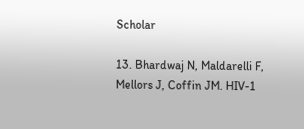Scholar

13. Bhardwaj N, Maldarelli F, Mellors J, Coffin JM. HIV-1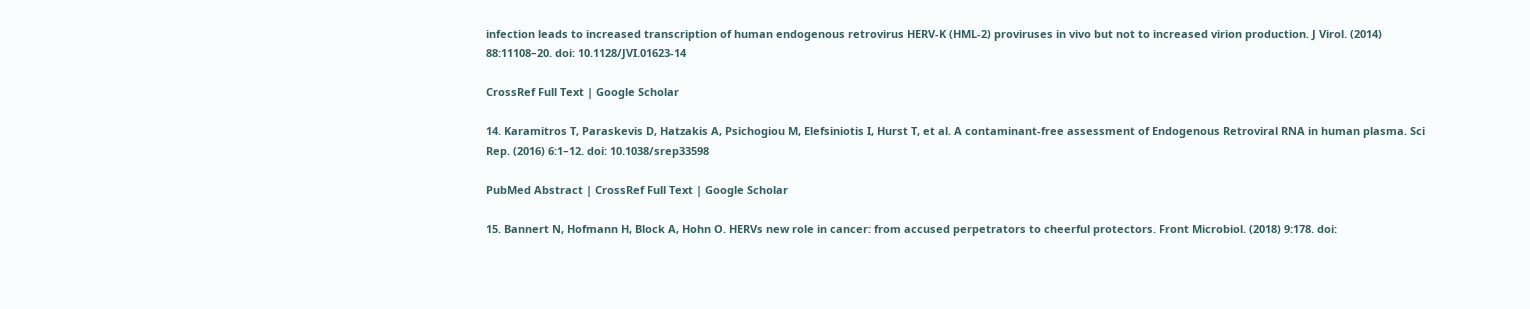infection leads to increased transcription of human endogenous retrovirus HERV-K (HML-2) proviruses in vivo but not to increased virion production. J Virol. (2014) 88:11108–20. doi: 10.1128/JVI.01623-14

CrossRef Full Text | Google Scholar

14. Karamitros T, Paraskevis D, Hatzakis A, Psichogiou M, Elefsiniotis I, Hurst T, et al. A contaminant-free assessment of Endogenous Retroviral RNA in human plasma. Sci Rep. (2016) 6:1–12. doi: 10.1038/srep33598

PubMed Abstract | CrossRef Full Text | Google Scholar

15. Bannert N, Hofmann H, Block A, Hohn O. HERVs new role in cancer: from accused perpetrators to cheerful protectors. Front Microbiol. (2018) 9:178. doi: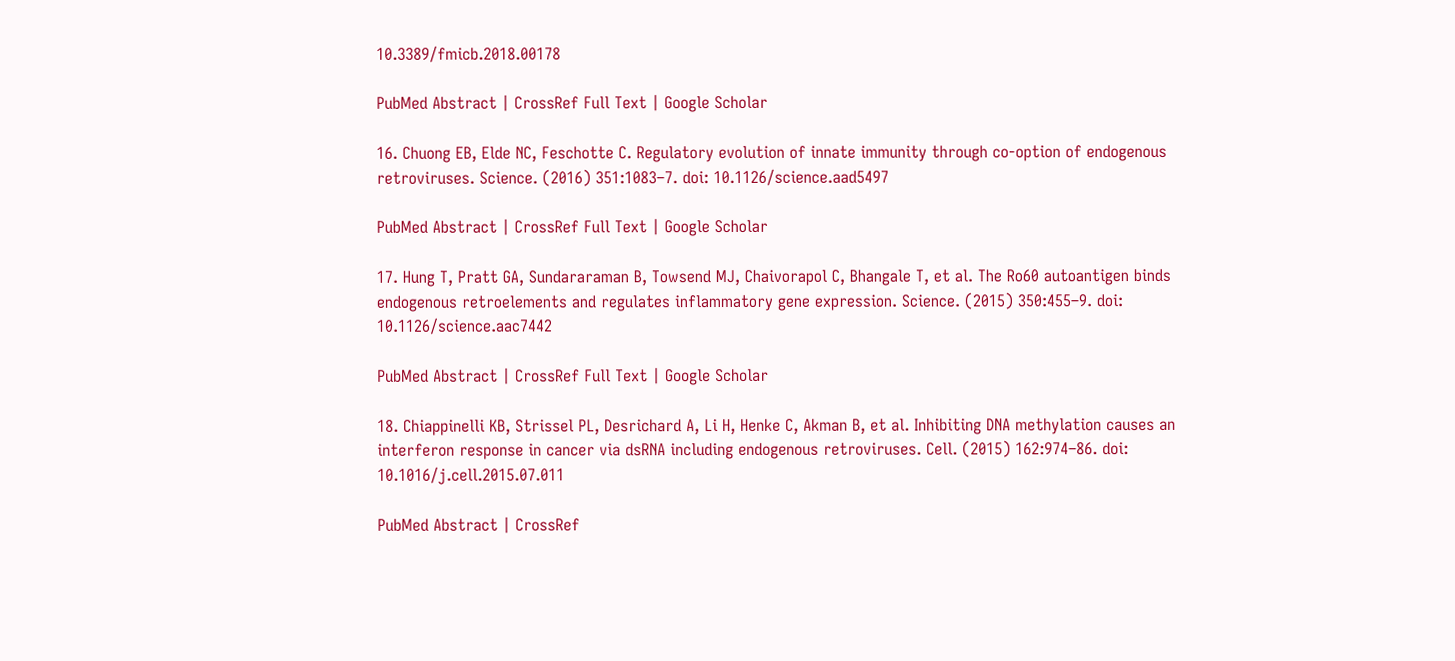10.3389/fmicb.2018.00178

PubMed Abstract | CrossRef Full Text | Google Scholar

16. Chuong EB, Elde NC, Feschotte C. Regulatory evolution of innate immunity through co-option of endogenous retroviruses. Science. (2016) 351:1083–7. doi: 10.1126/science.aad5497

PubMed Abstract | CrossRef Full Text | Google Scholar

17. Hung T, Pratt GA, Sundararaman B, Towsend MJ, Chaivorapol C, Bhangale T, et al. The Ro60 autoantigen binds endogenous retroelements and regulates inflammatory gene expression. Science. (2015) 350:455–9. doi: 10.1126/science.aac7442

PubMed Abstract | CrossRef Full Text | Google Scholar

18. Chiappinelli KB, Strissel PL, Desrichard A, Li H, Henke C, Akman B, et al. Inhibiting DNA methylation causes an interferon response in cancer via dsRNA including endogenous retroviruses. Cell. (2015) 162:974–86. doi: 10.1016/j.cell.2015.07.011

PubMed Abstract | CrossRef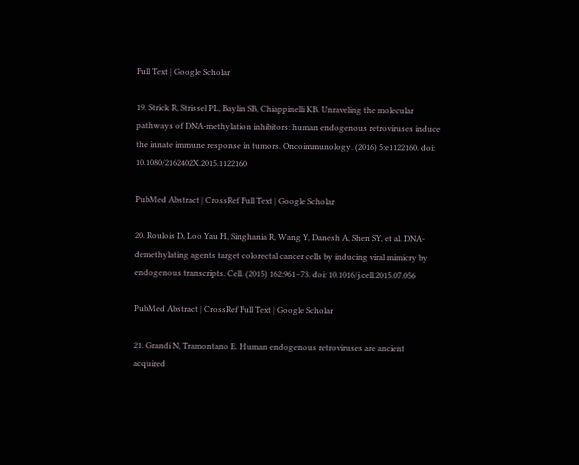Full Text | Google Scholar

19. Strick R, Strissel PL, Baylin SB, Chiappinelli KB. Unraveling the molecular pathways of DNA-methylation inhibitors: human endogenous retroviruses induce the innate immune response in tumors. Oncoimmunology. (2016) 5:e1122160. doi: 10.1080/2162402X.2015.1122160

PubMed Abstract | CrossRef Full Text | Google Scholar

20. Roulois D, Loo Yau H, Singhania R, Wang Y, Danesh A, Shen SY, et al. DNA-demethylating agents target colorectal cancer cells by inducing viral mimicry by endogenous transcripts. Cell. (2015) 162:961–73. doi: 10.1016/j.cell.2015.07.056

PubMed Abstract | CrossRef Full Text | Google Scholar

21. Grandi N, Tramontano E. Human endogenous retroviruses are ancient acquired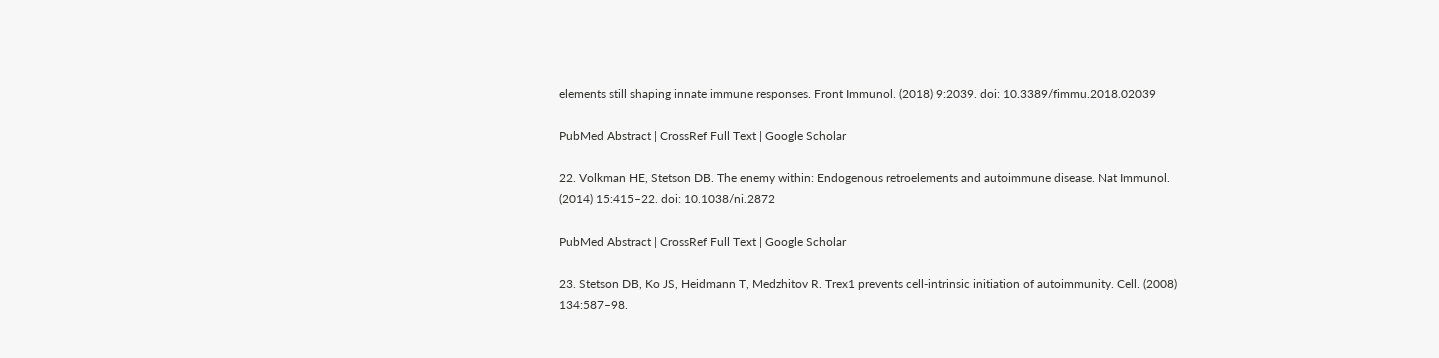elements still shaping innate immune responses. Front Immunol. (2018) 9:2039. doi: 10.3389/fimmu.2018.02039

PubMed Abstract | CrossRef Full Text | Google Scholar

22. Volkman HE, Stetson DB. The enemy within: Endogenous retroelements and autoimmune disease. Nat Immunol. (2014) 15:415–22. doi: 10.1038/ni.2872

PubMed Abstract | CrossRef Full Text | Google Scholar

23. Stetson DB, Ko JS, Heidmann T, Medzhitov R. Trex1 prevents cell-intrinsic initiation of autoimmunity. Cell. (2008) 134:587–98.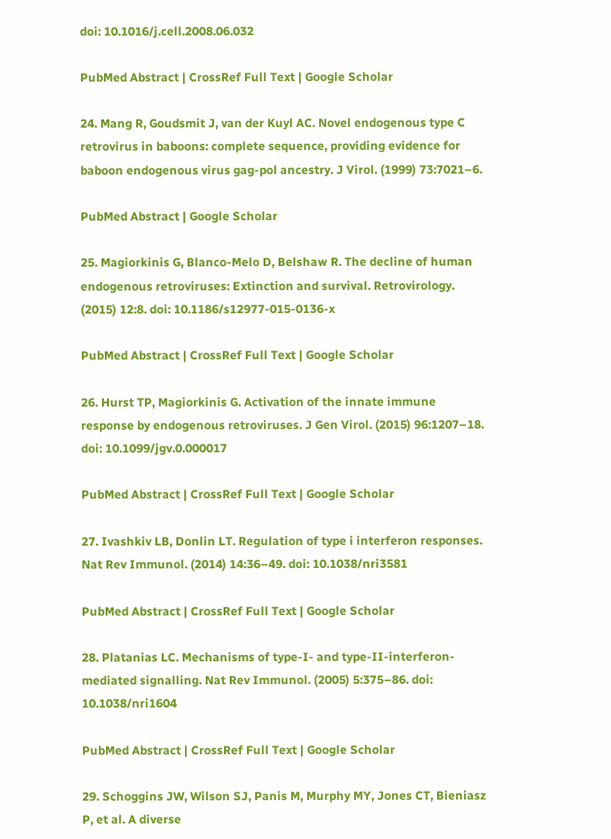doi: 10.1016/j.cell.2008.06.032

PubMed Abstract | CrossRef Full Text | Google Scholar

24. Mang R, Goudsmit J, van der Kuyl AC. Novel endogenous type C retrovirus in baboons: complete sequence, providing evidence for baboon endogenous virus gag-pol ancestry. J Virol. (1999) 73:7021–6.

PubMed Abstract | Google Scholar

25. Magiorkinis G, Blanco-Melo D, Belshaw R. The decline of human endogenous retroviruses: Extinction and survival. Retrovirology. (2015) 12:8. doi: 10.1186/s12977-015-0136-x

PubMed Abstract | CrossRef Full Text | Google Scholar

26. Hurst TP, Magiorkinis G. Activation of the innate immune response by endogenous retroviruses. J Gen Virol. (2015) 96:1207–18. doi: 10.1099/jgv.0.000017

PubMed Abstract | CrossRef Full Text | Google Scholar

27. Ivashkiv LB, Donlin LT. Regulation of type i interferon responses. Nat Rev Immunol. (2014) 14:36–49. doi: 10.1038/nri3581

PubMed Abstract | CrossRef Full Text | Google Scholar

28. Platanias LC. Mechanisms of type-I- and type-II-interferon-mediated signalling. Nat Rev Immunol. (2005) 5:375–86. doi: 10.1038/nri1604

PubMed Abstract | CrossRef Full Text | Google Scholar

29. Schoggins JW, Wilson SJ, Panis M, Murphy MY, Jones CT, Bieniasz P, et al. A diverse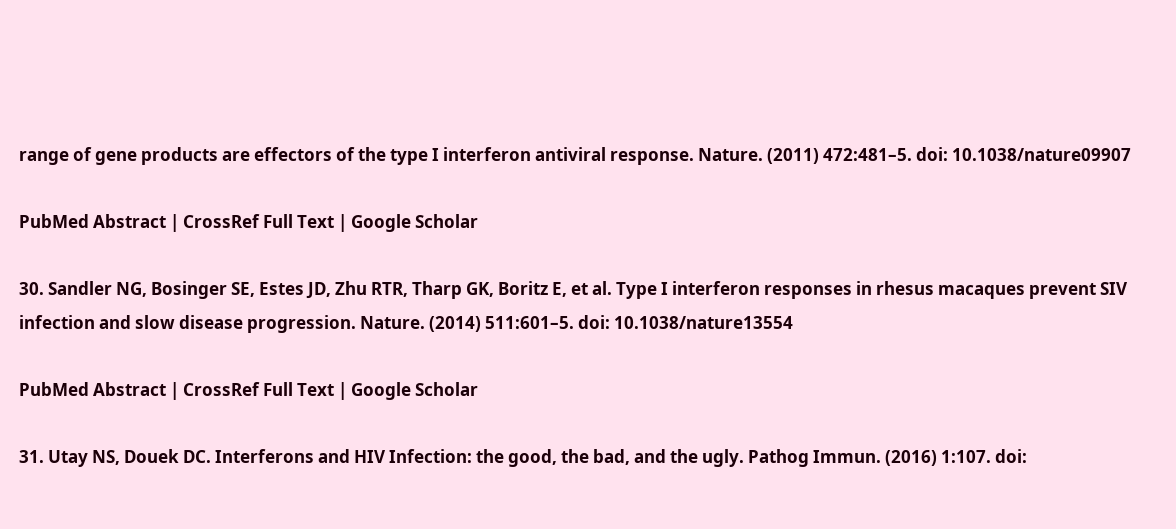range of gene products are effectors of the type I interferon antiviral response. Nature. (2011) 472:481–5. doi: 10.1038/nature09907

PubMed Abstract | CrossRef Full Text | Google Scholar

30. Sandler NG, Bosinger SE, Estes JD, Zhu RTR, Tharp GK, Boritz E, et al. Type I interferon responses in rhesus macaques prevent SIV infection and slow disease progression. Nature. (2014) 511:601–5. doi: 10.1038/nature13554

PubMed Abstract | CrossRef Full Text | Google Scholar

31. Utay NS, Douek DC. Interferons and HIV Infection: the good, the bad, and the ugly. Pathog Immun. (2016) 1:107. doi: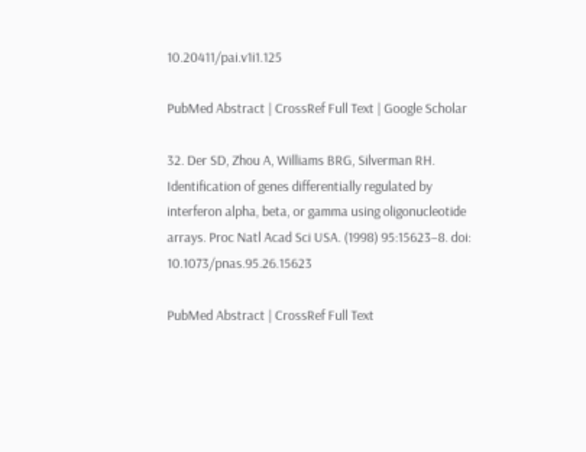10.20411/pai.v1i1.125

PubMed Abstract | CrossRef Full Text | Google Scholar

32. Der SD, Zhou A, Williams BRG, Silverman RH. Identification of genes differentially regulated by interferon alpha, beta, or gamma using oligonucleotide arrays. Proc Natl Acad Sci USA. (1998) 95:15623–8. doi: 10.1073/pnas.95.26.15623

PubMed Abstract | CrossRef Full Text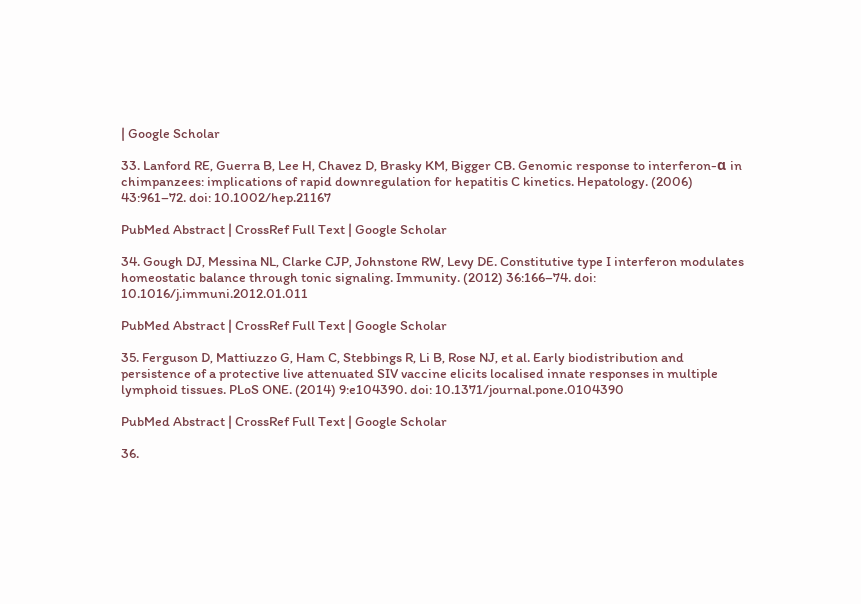| Google Scholar

33. Lanford RE, Guerra B, Lee H, Chavez D, Brasky KM, Bigger CB. Genomic response to interferon-α in chimpanzees: implications of rapid downregulation for hepatitis C kinetics. Hepatology. (2006) 43:961–72. doi: 10.1002/hep.21167

PubMed Abstract | CrossRef Full Text | Google Scholar

34. Gough DJ, Messina NL, Clarke CJP, Johnstone RW, Levy DE. Constitutive type I interferon modulates homeostatic balance through tonic signaling. Immunity. (2012) 36:166–74. doi: 10.1016/j.immuni.2012.01.011

PubMed Abstract | CrossRef Full Text | Google Scholar

35. Ferguson D, Mattiuzzo G, Ham C, Stebbings R, Li B, Rose NJ, et al. Early biodistribution and persistence of a protective live attenuated SIV vaccine elicits localised innate responses in multiple lymphoid tissues. PLoS ONE. (2014) 9:e104390. doi: 10.1371/journal.pone.0104390

PubMed Abstract | CrossRef Full Text | Google Scholar

36.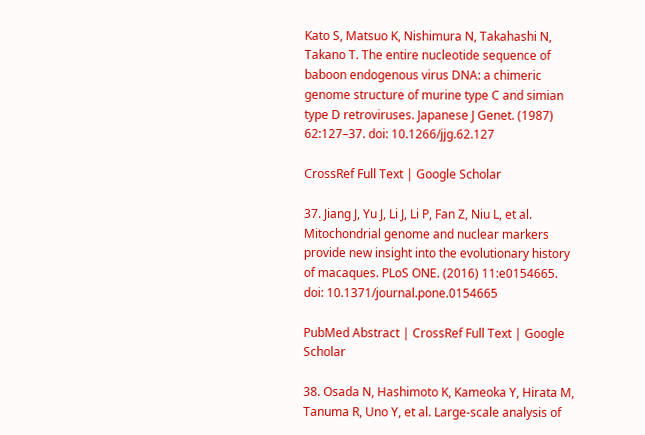Kato S, Matsuo K, Nishimura N, Takahashi N, Takano T. The entire nucleotide sequence of baboon endogenous virus DNA: a chimeric genome structure of murine type C and simian type D retroviruses. Japanese J Genet. (1987) 62:127–37. doi: 10.1266/jjg.62.127

CrossRef Full Text | Google Scholar

37. Jiang J, Yu J, Li J, Li P, Fan Z, Niu L, et al. Mitochondrial genome and nuclear markers provide new insight into the evolutionary history of macaques. PLoS ONE. (2016) 11:e0154665. doi: 10.1371/journal.pone.0154665

PubMed Abstract | CrossRef Full Text | Google Scholar

38. Osada N, Hashimoto K, Kameoka Y, Hirata M, Tanuma R, Uno Y, et al. Large-scale analysis of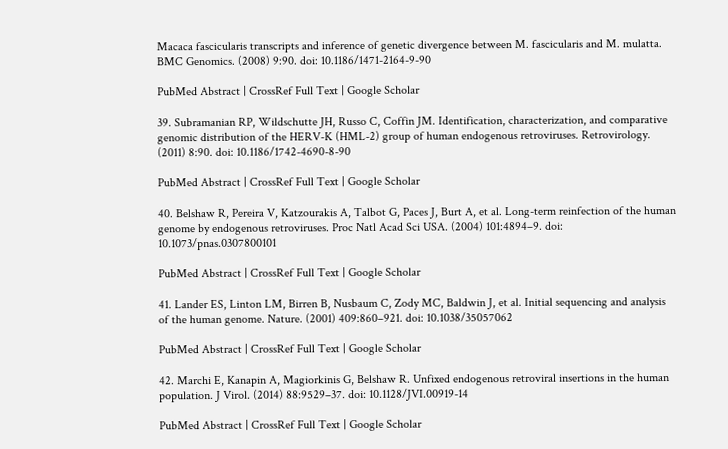Macaca fascicularis transcripts and inference of genetic divergence between M. fascicularis and M. mulatta. BMC Genomics. (2008) 9:90. doi: 10.1186/1471-2164-9-90

PubMed Abstract | CrossRef Full Text | Google Scholar

39. Subramanian RP, Wildschutte JH, Russo C, Coffin JM. Identification, characterization, and comparative genomic distribution of the HERV-K (HML-2) group of human endogenous retroviruses. Retrovirology. (2011) 8:90. doi: 10.1186/1742-4690-8-90

PubMed Abstract | CrossRef Full Text | Google Scholar

40. Belshaw R, Pereira V, Katzourakis A, Talbot G, Paces J, Burt A, et al. Long-term reinfection of the human genome by endogenous retroviruses. Proc Natl Acad Sci USA. (2004) 101:4894–9. doi: 10.1073/pnas.0307800101

PubMed Abstract | CrossRef Full Text | Google Scholar

41. Lander ES, Linton LM, Birren B, Nusbaum C, Zody MC, Baldwin J, et al. Initial sequencing and analysis of the human genome. Nature. (2001) 409:860–921. doi: 10.1038/35057062

PubMed Abstract | CrossRef Full Text | Google Scholar

42. Marchi E, Kanapin A, Magiorkinis G, Belshaw R. Unfixed endogenous retroviral insertions in the human population. J Virol. (2014) 88:9529–37. doi: 10.1128/JVI.00919-14

PubMed Abstract | CrossRef Full Text | Google Scholar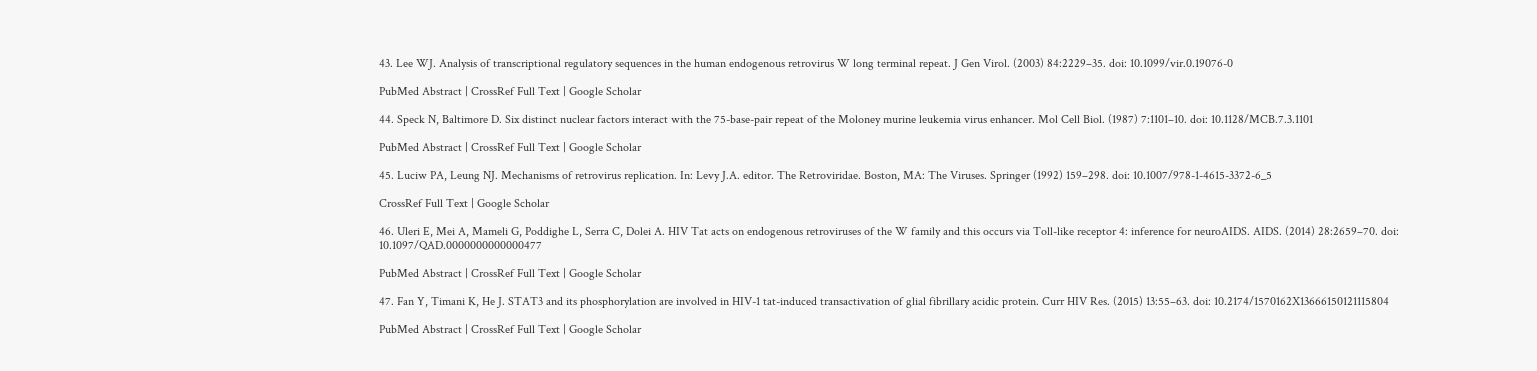43. Lee WJ. Analysis of transcriptional regulatory sequences in the human endogenous retrovirus W long terminal repeat. J Gen Virol. (2003) 84:2229–35. doi: 10.1099/vir.0.19076-0

PubMed Abstract | CrossRef Full Text | Google Scholar

44. Speck N, Baltimore D. Six distinct nuclear factors interact with the 75-base-pair repeat of the Moloney murine leukemia virus enhancer. Mol Cell Biol. (1987) 7:1101–10. doi: 10.1128/MCB.7.3.1101

PubMed Abstract | CrossRef Full Text | Google Scholar

45. Luciw PA, Leung NJ. Mechanisms of retrovirus replication. In: Levy J.A. editor. The Retroviridae. Boston, MA: The Viruses. Springer (1992) 159–298. doi: 10.1007/978-1-4615-3372-6_5

CrossRef Full Text | Google Scholar

46. Uleri E, Mei A, Mameli G, Poddighe L, Serra C, Dolei A. HIV Tat acts on endogenous retroviruses of the W family and this occurs via Toll-like receptor 4: inference for neuroAIDS. AIDS. (2014) 28:2659–70. doi: 10.1097/QAD.0000000000000477

PubMed Abstract | CrossRef Full Text | Google Scholar

47. Fan Y, Timani K, He J. STAT3 and its phosphorylation are involved in HIV-1 tat-induced transactivation of glial fibrillary acidic protein. Curr HIV Res. (2015) 13:55–63. doi: 10.2174/1570162X13666150121115804

PubMed Abstract | CrossRef Full Text | Google Scholar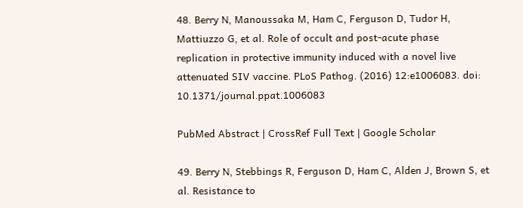48. Berry N, Manoussaka M, Ham C, Ferguson D, Tudor H, Mattiuzzo G, et al. Role of occult and post-acute phase replication in protective immunity induced with a novel live attenuated SIV vaccine. PLoS Pathog. (2016) 12:e1006083. doi: 10.1371/journal.ppat.1006083

PubMed Abstract | CrossRef Full Text | Google Scholar

49. Berry N, Stebbings R, Ferguson D, Ham C, Alden J, Brown S, et al. Resistance to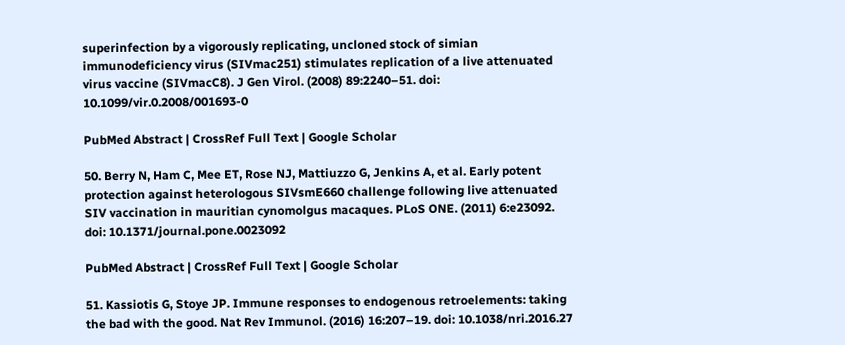superinfection by a vigorously replicating, uncloned stock of simian immunodeficiency virus (SIVmac251) stimulates replication of a live attenuated virus vaccine (SIVmacC8). J Gen Virol. (2008) 89:2240–51. doi: 10.1099/vir.0.2008/001693-0

PubMed Abstract | CrossRef Full Text | Google Scholar

50. Berry N, Ham C, Mee ET, Rose NJ, Mattiuzzo G, Jenkins A, et al. Early potent protection against heterologous SIVsmE660 challenge following live attenuated SIV vaccination in mauritian cynomolgus macaques. PLoS ONE. (2011) 6:e23092. doi: 10.1371/journal.pone.0023092

PubMed Abstract | CrossRef Full Text | Google Scholar

51. Kassiotis G, Stoye JP. Immune responses to endogenous retroelements: taking the bad with the good. Nat Rev Immunol. (2016) 16:207–19. doi: 10.1038/nri.2016.27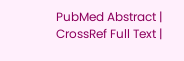PubMed Abstract | CrossRef Full Text |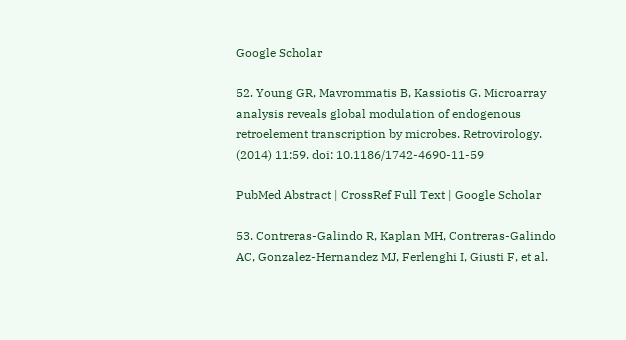Google Scholar

52. Young GR, Mavrommatis B, Kassiotis G. Microarray analysis reveals global modulation of endogenous retroelement transcription by microbes. Retrovirology. (2014) 11:59. doi: 10.1186/1742-4690-11-59

PubMed Abstract | CrossRef Full Text | Google Scholar

53. Contreras-Galindo R, Kaplan MH, Contreras-Galindo AC, Gonzalez-Hernandez MJ, Ferlenghi I, Giusti F, et al.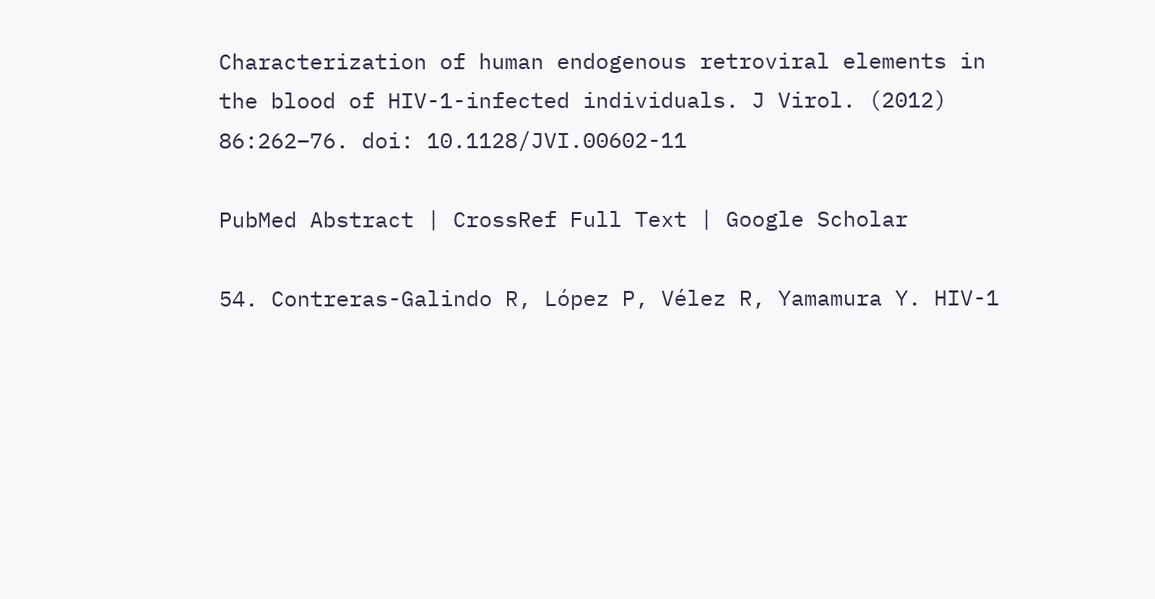Characterization of human endogenous retroviral elements in the blood of HIV-1-infected individuals. J Virol. (2012) 86:262–76. doi: 10.1128/JVI.00602-11

PubMed Abstract | CrossRef Full Text | Google Scholar

54. Contreras-Galindo R, López P, Vélez R, Yamamura Y. HIV-1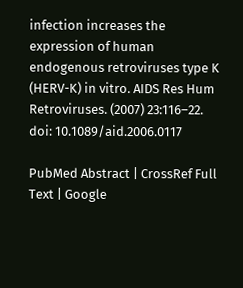infection increases the expression of human endogenous retroviruses type K (HERV-K) in vitro. AIDS Res Hum Retroviruses. (2007) 23:116–22. doi: 10.1089/aid.2006.0117

PubMed Abstract | CrossRef Full Text | Google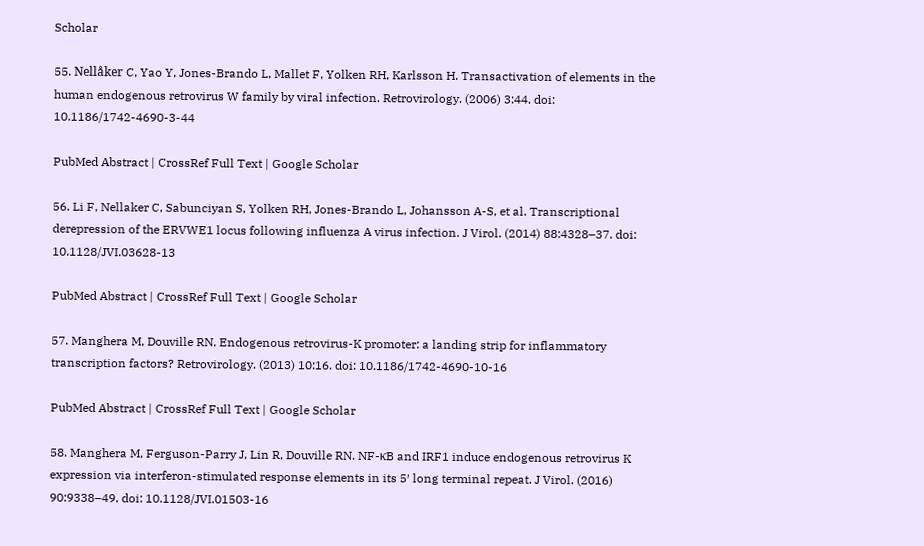Scholar

55. Nellåker C, Yao Y, Jones-Brando L, Mallet F, Yolken RH, Karlsson H. Transactivation of elements in the human endogenous retrovirus W family by viral infection. Retrovirology. (2006) 3:44. doi: 10.1186/1742-4690-3-44

PubMed Abstract | CrossRef Full Text | Google Scholar

56. Li F, Nellaker C, Sabunciyan S, Yolken RH, Jones-Brando L, Johansson A-S, et al. Transcriptional derepression of the ERVWE1 locus following influenza A virus infection. J Virol. (2014) 88:4328–37. doi: 10.1128/JVI.03628-13

PubMed Abstract | CrossRef Full Text | Google Scholar

57. Manghera M, Douville RN. Endogenous retrovirus-K promoter: a landing strip for inflammatory transcription factors? Retrovirology. (2013) 10:16. doi: 10.1186/1742-4690-10-16

PubMed Abstract | CrossRef Full Text | Google Scholar

58. Manghera M, Ferguson-Parry J, Lin R, Douville RN. NF-κB and IRF1 induce endogenous retrovirus K expression via interferon-stimulated response elements in its 5′ long terminal repeat. J Virol. (2016) 90:9338–49. doi: 10.1128/JVI.01503-16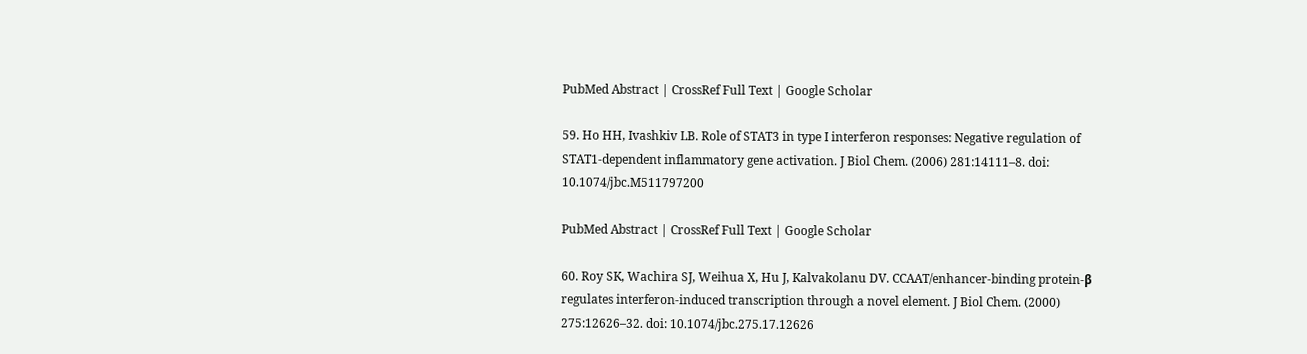PubMed Abstract | CrossRef Full Text | Google Scholar

59. Ho HH, Ivashkiv LB. Role of STAT3 in type I interferon responses: Negative regulation of STAT1-dependent inflammatory gene activation. J Biol Chem. (2006) 281:14111–8. doi: 10.1074/jbc.M511797200

PubMed Abstract | CrossRef Full Text | Google Scholar

60. Roy SK, Wachira SJ, Weihua X, Hu J, Kalvakolanu DV. CCAAT/enhancer-binding protein-β regulates interferon-induced transcription through a novel element. J Biol Chem. (2000) 275:12626–32. doi: 10.1074/jbc.275.17.12626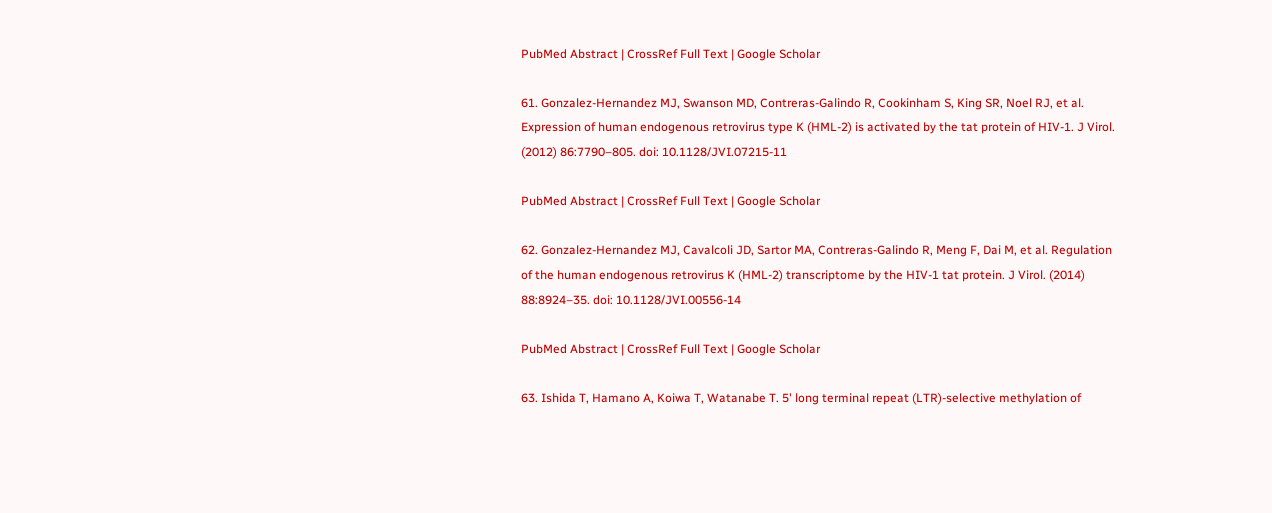PubMed Abstract | CrossRef Full Text | Google Scholar

61. Gonzalez-Hernandez MJ, Swanson MD, Contreras-Galindo R, Cookinham S, King SR, Noel RJ, et al. Expression of human endogenous retrovirus type K (HML-2) is activated by the tat protein of HIV-1. J Virol. (2012) 86:7790–805. doi: 10.1128/JVI.07215-11

PubMed Abstract | CrossRef Full Text | Google Scholar

62. Gonzalez-Hernandez MJ, Cavalcoli JD, Sartor MA, Contreras-Galindo R, Meng F, Dai M, et al. Regulation of the human endogenous retrovirus K (HML-2) transcriptome by the HIV-1 tat protein. J Virol. (2014) 88:8924–35. doi: 10.1128/JVI.00556-14

PubMed Abstract | CrossRef Full Text | Google Scholar

63. Ishida T, Hamano A, Koiwa T, Watanabe T. 5' long terminal repeat (LTR)-selective methylation of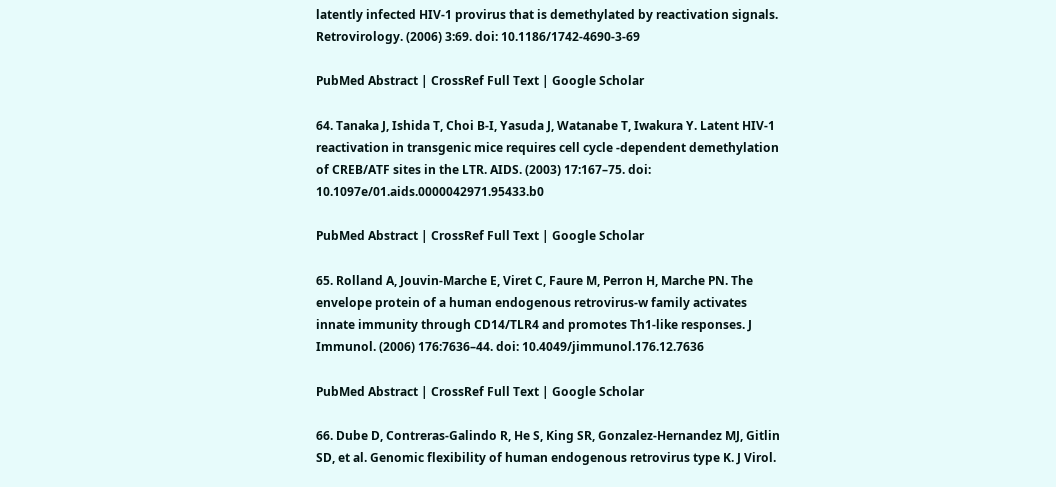latently infected HIV-1 provirus that is demethylated by reactivation signals. Retrovirology. (2006) 3:69. doi: 10.1186/1742-4690-3-69

PubMed Abstract | CrossRef Full Text | Google Scholar

64. Tanaka J, Ishida T, Choi B-I, Yasuda J, Watanabe T, Iwakura Y. Latent HIV-1 reactivation in transgenic mice requires cell cycle -dependent demethylation of CREB/ATF sites in the LTR. AIDS. (2003) 17:167–75. doi: 10.1097e/01.aids.0000042971.95433.b0

PubMed Abstract | CrossRef Full Text | Google Scholar

65. Rolland A, Jouvin-Marche E, Viret C, Faure M, Perron H, Marche PN. The envelope protein of a human endogenous retrovirus-w family activates innate immunity through CD14/TLR4 and promotes Th1-like responses. J Immunol. (2006) 176:7636–44. doi: 10.4049/jimmunol.176.12.7636

PubMed Abstract | CrossRef Full Text | Google Scholar

66. Dube D, Contreras-Galindo R, He S, King SR, Gonzalez-Hernandez MJ, Gitlin SD, et al. Genomic flexibility of human endogenous retrovirus type K. J Virol.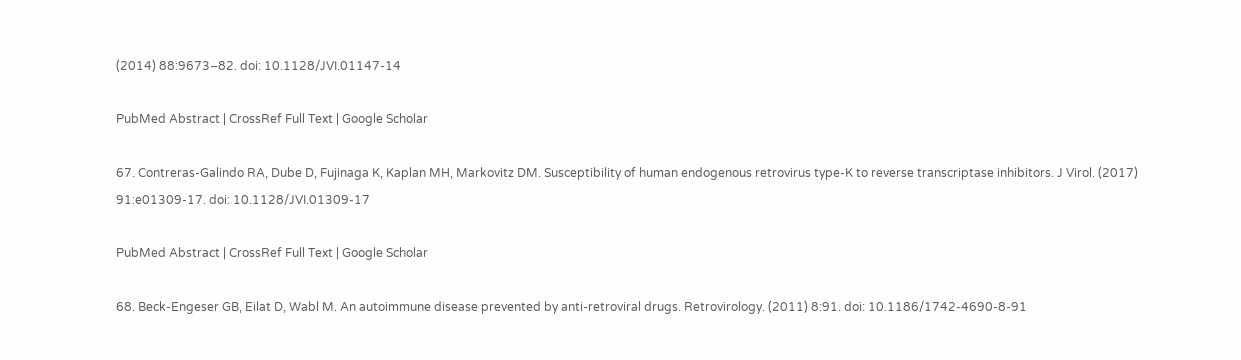(2014) 88:9673–82. doi: 10.1128/JVI.01147-14

PubMed Abstract | CrossRef Full Text | Google Scholar

67. Contreras-Galindo RA, Dube D, Fujinaga K, Kaplan MH, Markovitz DM. Susceptibility of human endogenous retrovirus type-K to reverse transcriptase inhibitors. J Virol. (2017) 91:e01309-17. doi: 10.1128/JVI.01309-17

PubMed Abstract | CrossRef Full Text | Google Scholar

68. Beck-Engeser GB, Eilat D, Wabl M. An autoimmune disease prevented by anti-retroviral drugs. Retrovirology. (2011) 8:91. doi: 10.1186/1742-4690-8-91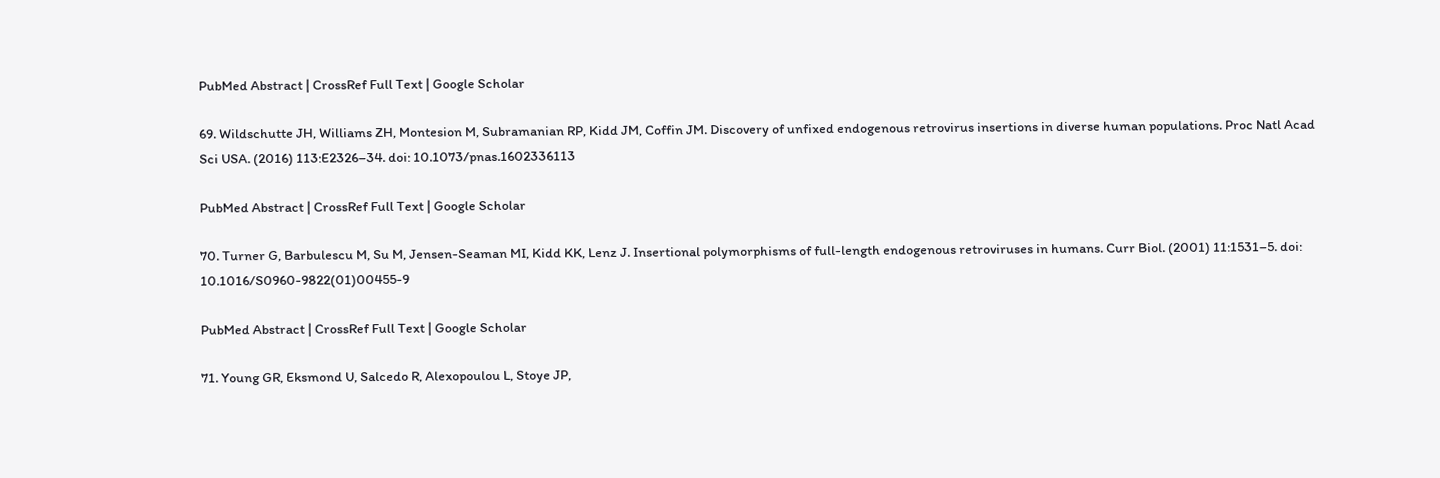PubMed Abstract | CrossRef Full Text | Google Scholar

69. Wildschutte JH, Williams ZH, Montesion M, Subramanian RP, Kidd JM, Coffin JM. Discovery of unfixed endogenous retrovirus insertions in diverse human populations. Proc Natl Acad Sci USA. (2016) 113:E2326–34. doi: 10.1073/pnas.1602336113

PubMed Abstract | CrossRef Full Text | Google Scholar

70. Turner G, Barbulescu M, Su M, Jensen-Seaman MI, Kidd KK, Lenz J. Insertional polymorphisms of full-length endogenous retroviruses in humans. Curr Biol. (2001) 11:1531–5. doi: 10.1016/S0960-9822(01)00455-9

PubMed Abstract | CrossRef Full Text | Google Scholar

71. Young GR, Eksmond U, Salcedo R, Alexopoulou L, Stoye JP,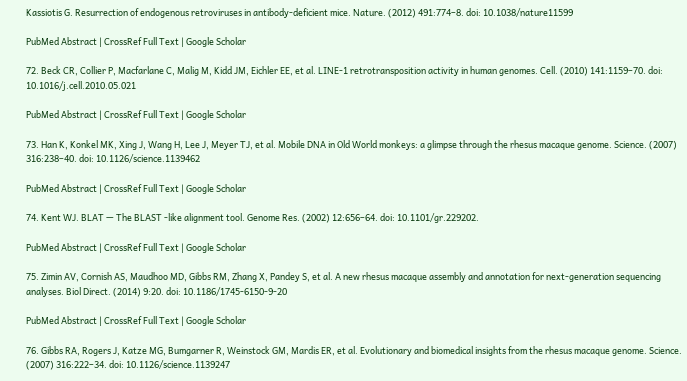Kassiotis G. Resurrection of endogenous retroviruses in antibody-deficient mice. Nature. (2012) 491:774–8. doi: 10.1038/nature11599

PubMed Abstract | CrossRef Full Text | Google Scholar

72. Beck CR, Collier P, Macfarlane C, Malig M, Kidd JM, Eichler EE, et al. LINE-1 retrotransposition activity in human genomes. Cell. (2010) 141:1159–70. doi: 10.1016/j.cell.2010.05.021

PubMed Abstract | CrossRef Full Text | Google Scholar

73. Han K, Konkel MK, Xing J, Wang H, Lee J, Meyer TJ, et al. Mobile DNA in Old World monkeys: a glimpse through the rhesus macaque genome. Science. (2007) 316:238–40. doi: 10.1126/science.1139462

PubMed Abstract | CrossRef Full Text | Google Scholar

74. Kent WJ. BLAT — The BLAST -like alignment tool. Genome Res. (2002) 12:656–64. doi: 10.1101/gr.229202.

PubMed Abstract | CrossRef Full Text | Google Scholar

75. Zimin AV, Cornish AS, Maudhoo MD, Gibbs RM, Zhang X, Pandey S, et al. A new rhesus macaque assembly and annotation for next-generation sequencing analyses. Biol Direct. (2014) 9:20. doi: 10.1186/1745-6150-9-20

PubMed Abstract | CrossRef Full Text | Google Scholar

76. Gibbs RA, Rogers J, Katze MG, Bumgarner R, Weinstock GM, Mardis ER, et al. Evolutionary and biomedical insights from the rhesus macaque genome. Science. (2007) 316:222–34. doi: 10.1126/science.1139247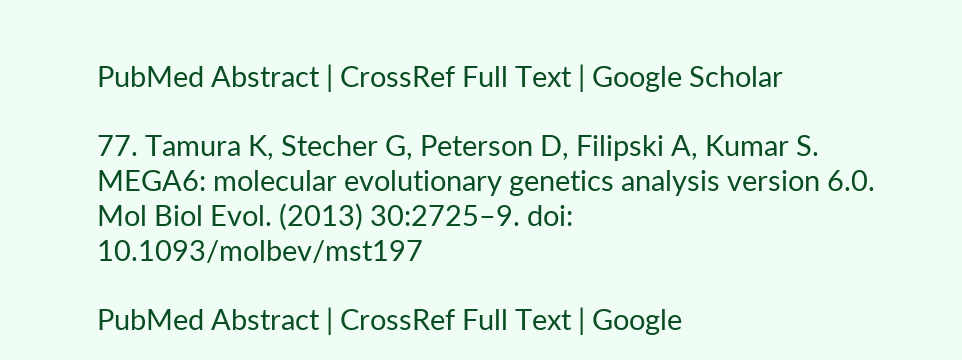PubMed Abstract | CrossRef Full Text | Google Scholar

77. Tamura K, Stecher G, Peterson D, Filipski A, Kumar S. MEGA6: molecular evolutionary genetics analysis version 6.0. Mol Biol Evol. (2013) 30:2725–9. doi: 10.1093/molbev/mst197

PubMed Abstract | CrossRef Full Text | Google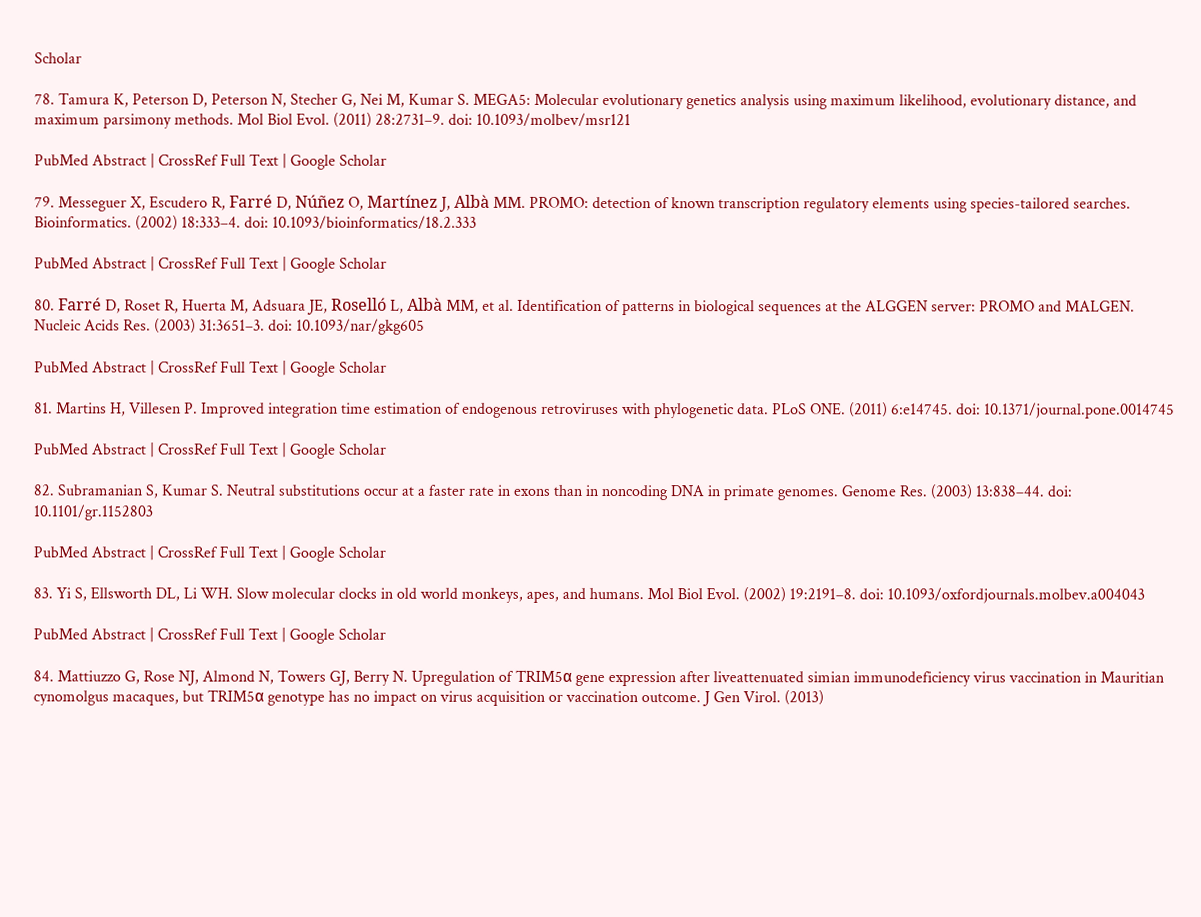Scholar

78. Tamura K, Peterson D, Peterson N, Stecher G, Nei M, Kumar S. MEGA5: Molecular evolutionary genetics analysis using maximum likelihood, evolutionary distance, and maximum parsimony methods. Mol Biol Evol. (2011) 28:2731–9. doi: 10.1093/molbev/msr121

PubMed Abstract | CrossRef Full Text | Google Scholar

79. Messeguer X, Escudero R, Farré D, Núñez O, Martínez J, Albà MM. PROMO: detection of known transcription regulatory elements using species-tailored searches. Bioinformatics. (2002) 18:333–4. doi: 10.1093/bioinformatics/18.2.333

PubMed Abstract | CrossRef Full Text | Google Scholar

80. Farré D, Roset R, Huerta M, Adsuara JE, Roselló L, Albà MM, et al. Identification of patterns in biological sequences at the ALGGEN server: PROMO and MALGEN. Nucleic Acids Res. (2003) 31:3651–3. doi: 10.1093/nar/gkg605

PubMed Abstract | CrossRef Full Text | Google Scholar

81. Martins H, Villesen P. Improved integration time estimation of endogenous retroviruses with phylogenetic data. PLoS ONE. (2011) 6:e14745. doi: 10.1371/journal.pone.0014745

PubMed Abstract | CrossRef Full Text | Google Scholar

82. Subramanian S, Kumar S. Neutral substitutions occur at a faster rate in exons than in noncoding DNA in primate genomes. Genome Res. (2003) 13:838–44. doi: 10.1101/gr.1152803

PubMed Abstract | CrossRef Full Text | Google Scholar

83. Yi S, Ellsworth DL, Li WH. Slow molecular clocks in old world monkeys, apes, and humans. Mol Biol Evol. (2002) 19:2191–8. doi: 10.1093/oxfordjournals.molbev.a004043

PubMed Abstract | CrossRef Full Text | Google Scholar

84. Mattiuzzo G, Rose NJ, Almond N, Towers GJ, Berry N. Upregulation of TRIM5α gene expression after liveattenuated simian immunodeficiency virus vaccination in Mauritian cynomolgus macaques, but TRIM5α genotype has no impact on virus acquisition or vaccination outcome. J Gen Virol. (2013)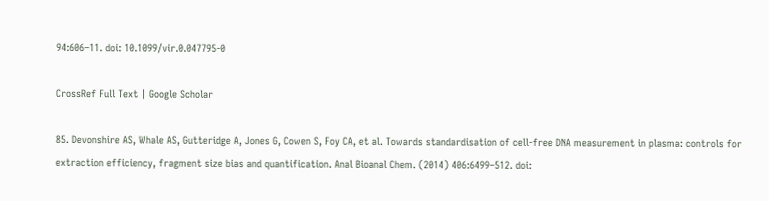94:606–11. doi: 10.1099/vir.0.047795-0

CrossRef Full Text | Google Scholar

85. Devonshire AS, Whale AS, Gutteridge A, Jones G, Cowen S, Foy CA, et al. Towards standardisation of cell-free DNA measurement in plasma: controls for extraction efficiency, fragment size bias and quantification. Anal Bioanal Chem. (2014) 406:6499–512. doi: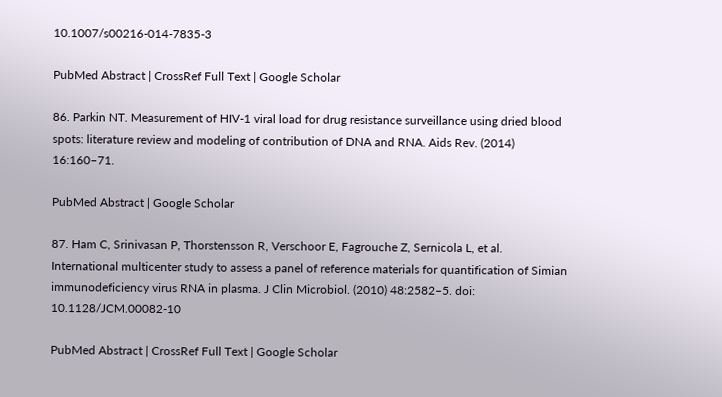10.1007/s00216-014-7835-3

PubMed Abstract | CrossRef Full Text | Google Scholar

86. Parkin NT. Measurement of HIV-1 viral load for drug resistance surveillance using dried blood spots: literature review and modeling of contribution of DNA and RNA. Aids Rev. (2014) 16:160–71.

PubMed Abstract | Google Scholar

87. Ham C, Srinivasan P, Thorstensson R, Verschoor E, Fagrouche Z, Sernicola L, et al. International multicenter study to assess a panel of reference materials for quantification of Simian immunodeficiency virus RNA in plasma. J Clin Microbiol. (2010) 48:2582–5. doi: 10.1128/JCM.00082-10

PubMed Abstract | CrossRef Full Text | Google Scholar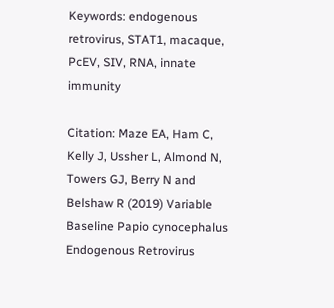Keywords: endogenous retrovirus, STAT1, macaque, PcEV, SIV, RNA, innate immunity

Citation: Maze EA, Ham C, Kelly J, Ussher L, Almond N, Towers GJ, Berry N and Belshaw R (2019) Variable Baseline Papio cynocephalus Endogenous Retrovirus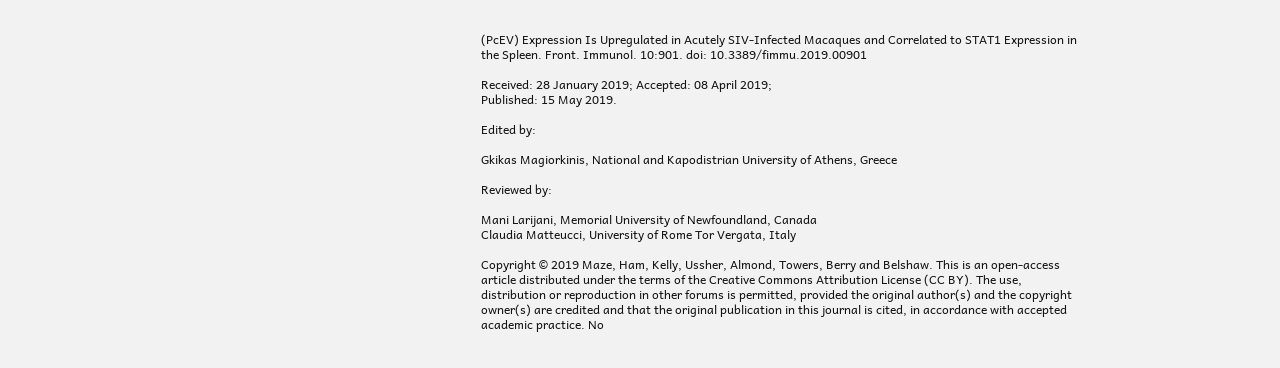(PcEV) Expression Is Upregulated in Acutely SIV-Infected Macaques and Correlated to STAT1 Expression in the Spleen. Front. Immunol. 10:901. doi: 10.3389/fimmu.2019.00901

Received: 28 January 2019; Accepted: 08 April 2019;
Published: 15 May 2019.

Edited by:

Gkikas Magiorkinis, National and Kapodistrian University of Athens, Greece

Reviewed by:

Mani Larijani, Memorial University of Newfoundland, Canada
Claudia Matteucci, University of Rome Tor Vergata, Italy

Copyright © 2019 Maze, Ham, Kelly, Ussher, Almond, Towers, Berry and Belshaw. This is an open-access article distributed under the terms of the Creative Commons Attribution License (CC BY). The use, distribution or reproduction in other forums is permitted, provided the original author(s) and the copyright owner(s) are credited and that the original publication in this journal is cited, in accordance with accepted academic practice. No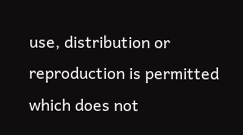use, distribution or reproduction is permitted which does not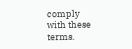comply with these terms.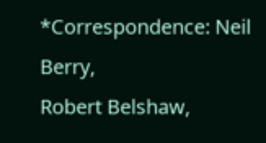*Correspondence: Neil Berry,
Robert Belshaw,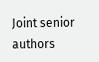Joint senior authors